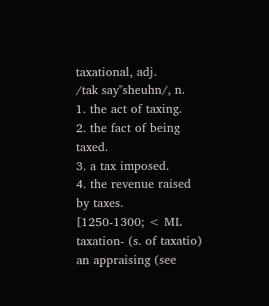taxational, adj.
/tak say"sheuhn/, n.
1. the act of taxing.
2. the fact of being taxed.
3. a tax imposed.
4. the revenue raised by taxes.
[1250-1300; < ML taxation- (s. of taxatio) an appraising (see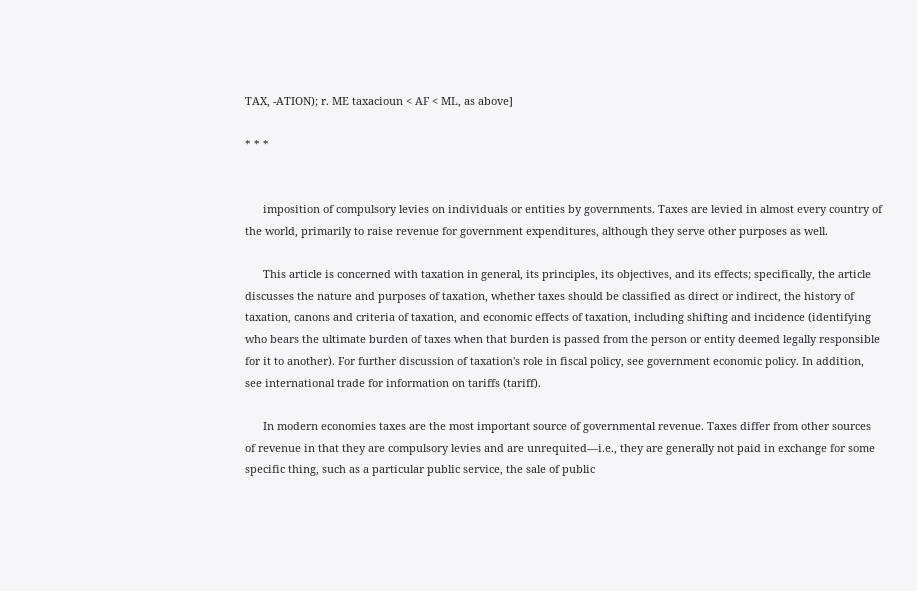TAX, -ATION); r. ME taxacioun < AF < ML, as above]

* * *


      imposition of compulsory levies on individuals or entities by governments. Taxes are levied in almost every country of the world, primarily to raise revenue for government expenditures, although they serve other purposes as well.

      This article is concerned with taxation in general, its principles, its objectives, and its effects; specifically, the article discusses the nature and purposes of taxation, whether taxes should be classified as direct or indirect, the history of taxation, canons and criteria of taxation, and economic effects of taxation, including shifting and incidence (identifying who bears the ultimate burden of taxes when that burden is passed from the person or entity deemed legally responsible for it to another). For further discussion of taxation's role in fiscal policy, see government economic policy. In addition, see international trade for information on tariffs (tariff).

      In modern economies taxes are the most important source of governmental revenue. Taxes differ from other sources of revenue in that they are compulsory levies and are unrequited—i.e., they are generally not paid in exchange for some specific thing, such as a particular public service, the sale of public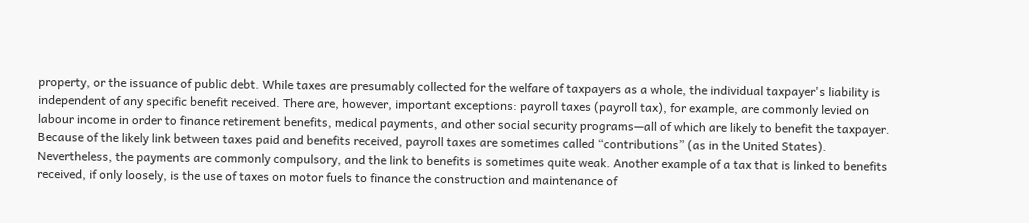property, or the issuance of public debt. While taxes are presumably collected for the welfare of taxpayers as a whole, the individual taxpayer's liability is independent of any specific benefit received. There are, however, important exceptions: payroll taxes (payroll tax), for example, are commonly levied on labour income in order to finance retirement benefits, medical payments, and other social security programs—all of which are likely to benefit the taxpayer. Because of the likely link between taxes paid and benefits received, payroll taxes are sometimes called “contributions” (as in the United States). Nevertheless, the payments are commonly compulsory, and the link to benefits is sometimes quite weak. Another example of a tax that is linked to benefits received, if only loosely, is the use of taxes on motor fuels to finance the construction and maintenance of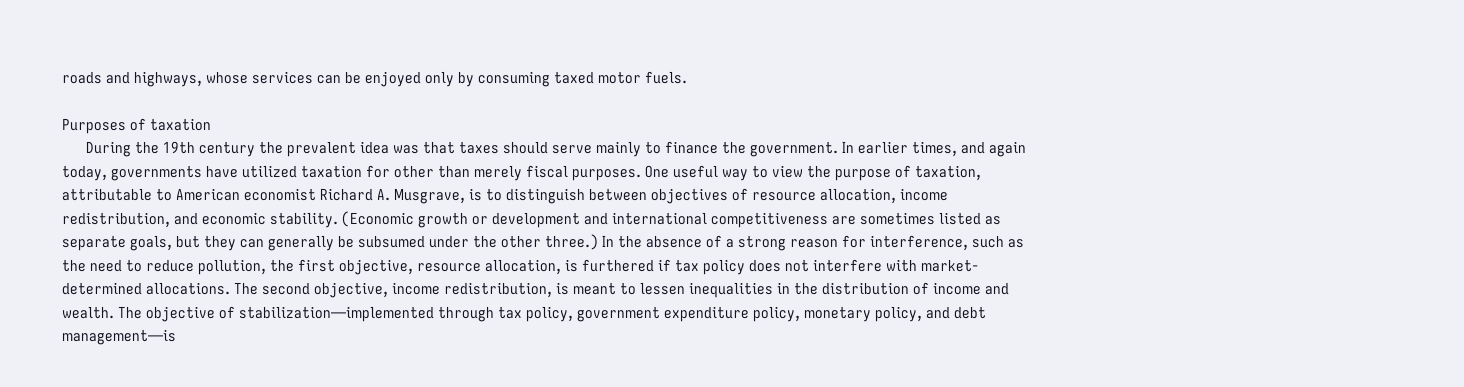roads and highways, whose services can be enjoyed only by consuming taxed motor fuels.

Purposes of taxation
      During the 19th century the prevalent idea was that taxes should serve mainly to finance the government. In earlier times, and again today, governments have utilized taxation for other than merely fiscal purposes. One useful way to view the purpose of taxation, attributable to American economist Richard A. Musgrave, is to distinguish between objectives of resource allocation, income redistribution, and economic stability. (Economic growth or development and international competitiveness are sometimes listed as separate goals, but they can generally be subsumed under the other three.) In the absence of a strong reason for interference, such as the need to reduce pollution, the first objective, resource allocation, is furthered if tax policy does not interfere with market-determined allocations. The second objective, income redistribution, is meant to lessen inequalities in the distribution of income and wealth. The objective of stabilization—implemented through tax policy, government expenditure policy, monetary policy, and debt management—is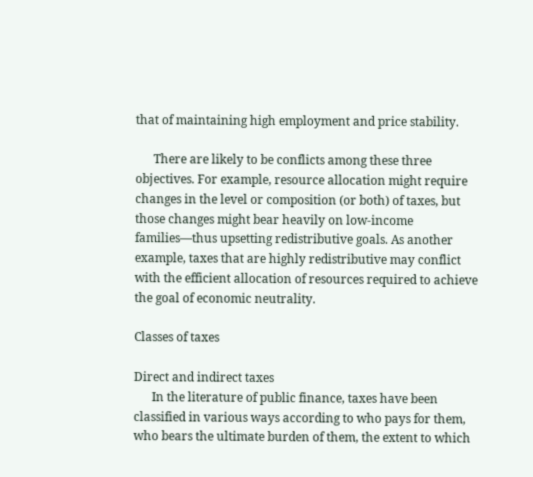that of maintaining high employment and price stability.

      There are likely to be conflicts among these three objectives. For example, resource allocation might require changes in the level or composition (or both) of taxes, but those changes might bear heavily on low-income families—thus upsetting redistributive goals. As another example, taxes that are highly redistributive may conflict with the efficient allocation of resources required to achieve the goal of economic neutrality.

Classes of taxes

Direct and indirect taxes
      In the literature of public finance, taxes have been classified in various ways according to who pays for them, who bears the ultimate burden of them, the extent to which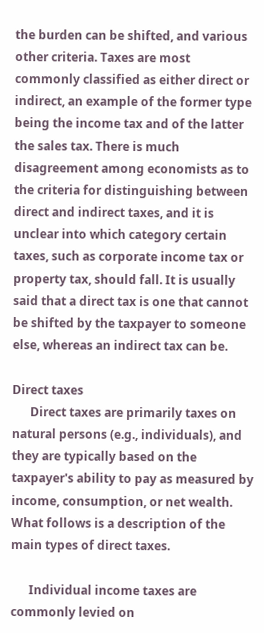the burden can be shifted, and various other criteria. Taxes are most commonly classified as either direct or indirect, an example of the former type being the income tax and of the latter the sales tax. There is much disagreement among economists as to the criteria for distinguishing between direct and indirect taxes, and it is unclear into which category certain taxes, such as corporate income tax or property tax, should fall. It is usually said that a direct tax is one that cannot be shifted by the taxpayer to someone else, whereas an indirect tax can be.

Direct taxes
      Direct taxes are primarily taxes on natural persons (e.g., individuals), and they are typically based on the taxpayer's ability to pay as measured by income, consumption, or net wealth. What follows is a description of the main types of direct taxes.

      Individual income taxes are commonly levied on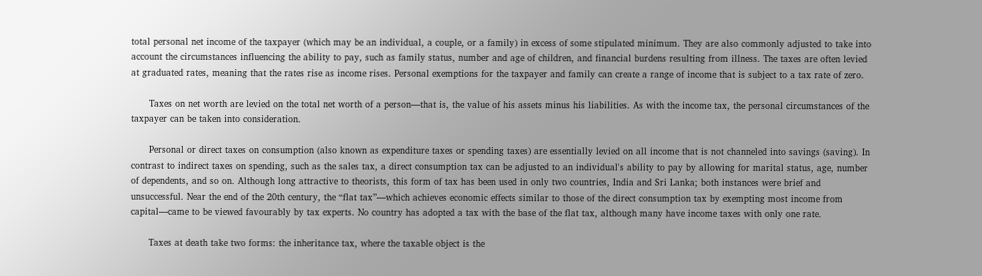total personal net income of the taxpayer (which may be an individual, a couple, or a family) in excess of some stipulated minimum. They are also commonly adjusted to take into account the circumstances influencing the ability to pay, such as family status, number and age of children, and financial burdens resulting from illness. The taxes are often levied at graduated rates, meaning that the rates rise as income rises. Personal exemptions for the taxpayer and family can create a range of income that is subject to a tax rate of zero.

      Taxes on net worth are levied on the total net worth of a person—that is, the value of his assets minus his liabilities. As with the income tax, the personal circumstances of the taxpayer can be taken into consideration.

      Personal or direct taxes on consumption (also known as expenditure taxes or spending taxes) are essentially levied on all income that is not channeled into savings (saving). In contrast to indirect taxes on spending, such as the sales tax, a direct consumption tax can be adjusted to an individual's ability to pay by allowing for marital status, age, number of dependents, and so on. Although long attractive to theorists, this form of tax has been used in only two countries, India and Sri Lanka; both instances were brief and unsuccessful. Near the end of the 20th century, the “flat tax”—which achieves economic effects similar to those of the direct consumption tax by exempting most income from capital—came to be viewed favourably by tax experts. No country has adopted a tax with the base of the flat tax, although many have income taxes with only one rate.

      Taxes at death take two forms: the inheritance tax, where the taxable object is the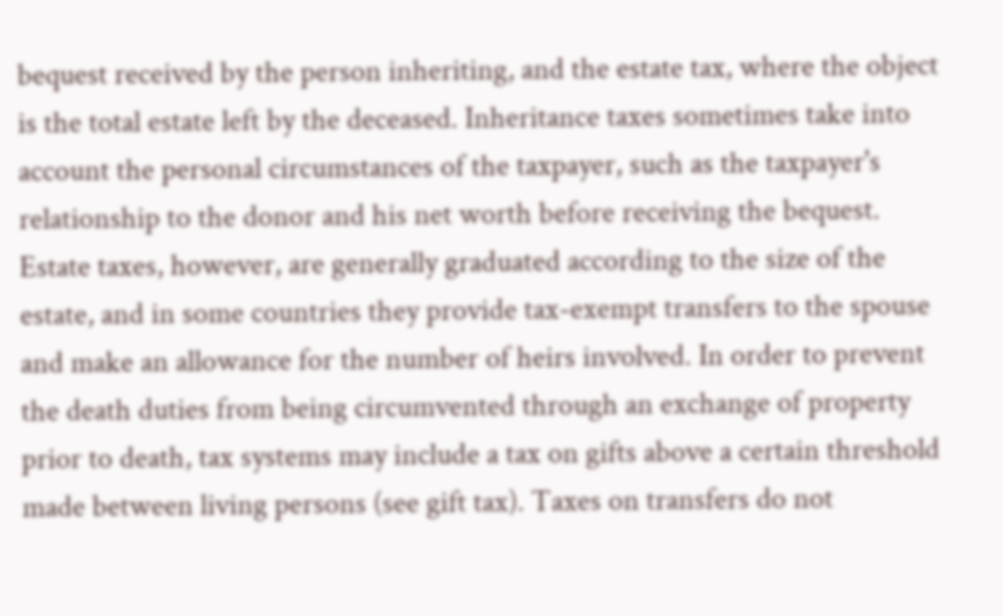bequest received by the person inheriting, and the estate tax, where the object is the total estate left by the deceased. Inheritance taxes sometimes take into account the personal circumstances of the taxpayer, such as the taxpayer's relationship to the donor and his net worth before receiving the bequest. Estate taxes, however, are generally graduated according to the size of the estate, and in some countries they provide tax-exempt transfers to the spouse and make an allowance for the number of heirs involved. In order to prevent the death duties from being circumvented through an exchange of property prior to death, tax systems may include a tax on gifts above a certain threshold made between living persons (see gift tax). Taxes on transfers do not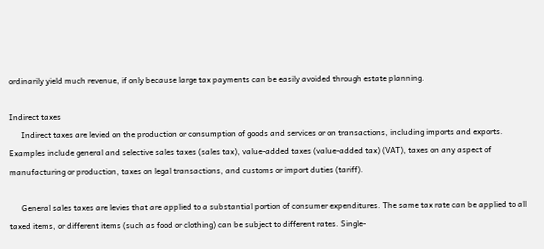ordinarily yield much revenue, if only because large tax payments can be easily avoided through estate planning.

Indirect taxes
      Indirect taxes are levied on the production or consumption of goods and services or on transactions, including imports and exports. Examples include general and selective sales taxes (sales tax), value-added taxes (value-added tax) (VAT), taxes on any aspect of manufacturing or production, taxes on legal transactions, and customs or import duties (tariff).

      General sales taxes are levies that are applied to a substantial portion of consumer expenditures. The same tax rate can be applied to all taxed items, or different items (such as food or clothing) can be subject to different rates. Single-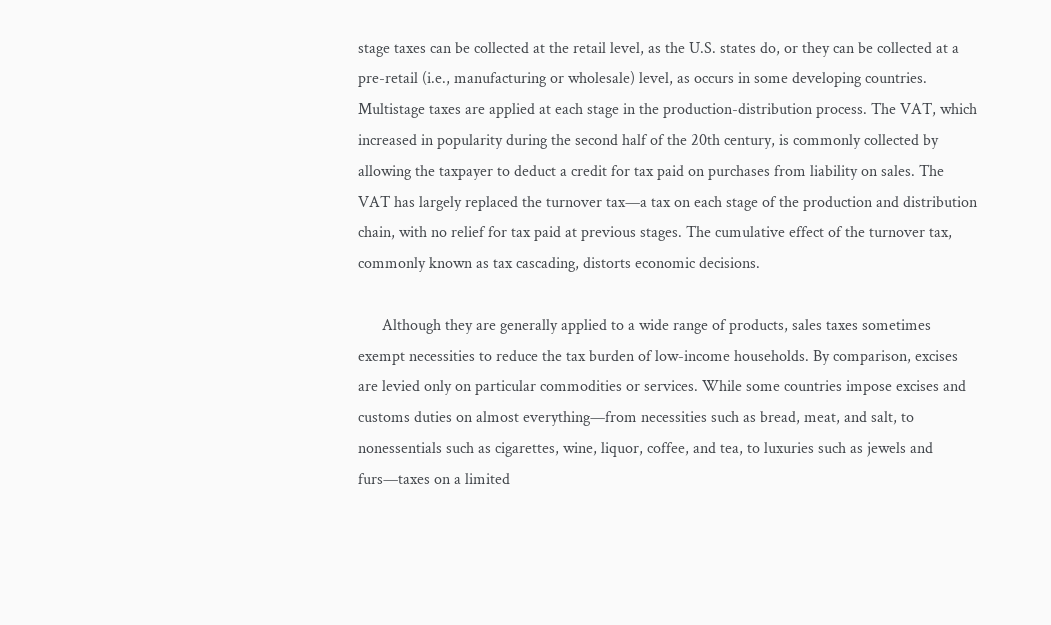stage taxes can be collected at the retail level, as the U.S. states do, or they can be collected at a pre-retail (i.e., manufacturing or wholesale) level, as occurs in some developing countries. Multistage taxes are applied at each stage in the production-distribution process. The VAT, which increased in popularity during the second half of the 20th century, is commonly collected by allowing the taxpayer to deduct a credit for tax paid on purchases from liability on sales. The VAT has largely replaced the turnover tax—a tax on each stage of the production and distribution chain, with no relief for tax paid at previous stages. The cumulative effect of the turnover tax, commonly known as tax cascading, distorts economic decisions.

      Although they are generally applied to a wide range of products, sales taxes sometimes exempt necessities to reduce the tax burden of low-income households. By comparison, excises are levied only on particular commodities or services. While some countries impose excises and customs duties on almost everything—from necessities such as bread, meat, and salt, to nonessentials such as cigarettes, wine, liquor, coffee, and tea, to luxuries such as jewels and furs—taxes on a limited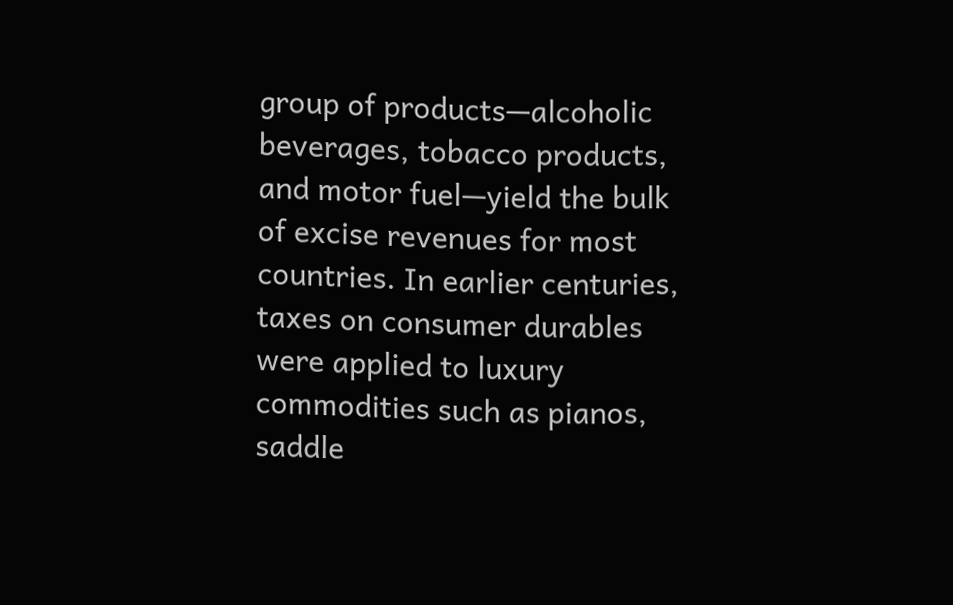group of products—alcoholic beverages, tobacco products, and motor fuel—yield the bulk of excise revenues for most countries. In earlier centuries, taxes on consumer durables were applied to luxury commodities such as pianos, saddle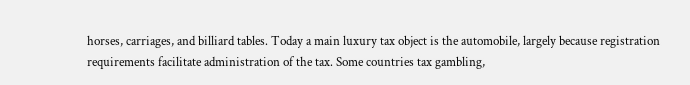horses, carriages, and billiard tables. Today a main luxury tax object is the automobile, largely because registration requirements facilitate administration of the tax. Some countries tax gambling,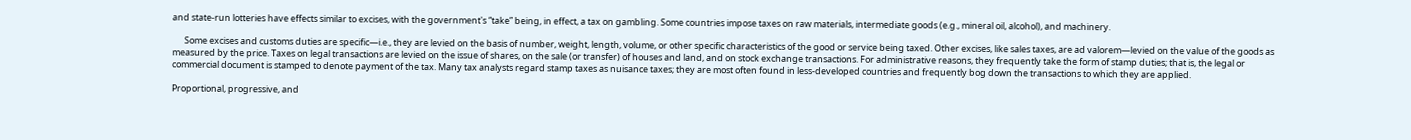and state-run lotteries have effects similar to excises, with the government's “take” being, in effect, a tax on gambling. Some countries impose taxes on raw materials, intermediate goods (e.g., mineral oil, alcohol), and machinery.

      Some excises and customs duties are specific—i.e., they are levied on the basis of number, weight, length, volume, or other specific characteristics of the good or service being taxed. Other excises, like sales taxes, are ad valorem—levied on the value of the goods as measured by the price. Taxes on legal transactions are levied on the issue of shares, on the sale (or transfer) of houses and land, and on stock exchange transactions. For administrative reasons, they frequently take the form of stamp duties; that is, the legal or commercial document is stamped to denote payment of the tax. Many tax analysts regard stamp taxes as nuisance taxes; they are most often found in less-developed countries and frequently bog down the transactions to which they are applied.

Proportional, progressive, and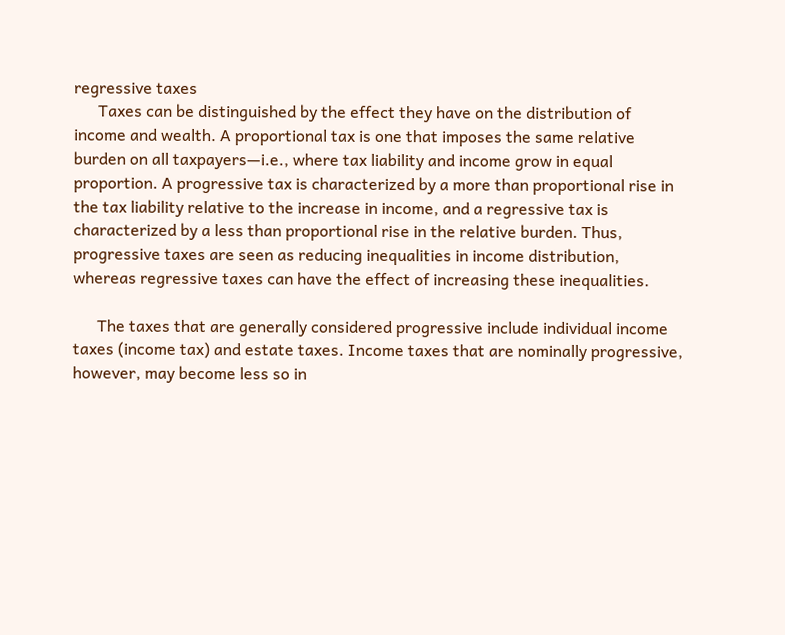regressive taxes
      Taxes can be distinguished by the effect they have on the distribution of income and wealth. A proportional tax is one that imposes the same relative burden on all taxpayers—i.e., where tax liability and income grow in equal proportion. A progressive tax is characterized by a more than proportional rise in the tax liability relative to the increase in income, and a regressive tax is characterized by a less than proportional rise in the relative burden. Thus, progressive taxes are seen as reducing inequalities in income distribution, whereas regressive taxes can have the effect of increasing these inequalities.

      The taxes that are generally considered progressive include individual income taxes (income tax) and estate taxes. Income taxes that are nominally progressive, however, may become less so in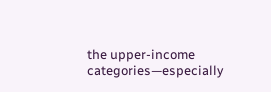the upper-income categories—especially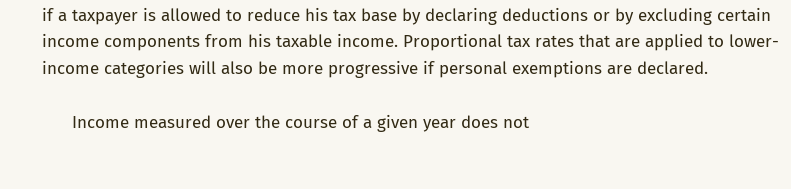if a taxpayer is allowed to reduce his tax base by declaring deductions or by excluding certain income components from his taxable income. Proportional tax rates that are applied to lower-income categories will also be more progressive if personal exemptions are declared.

      Income measured over the course of a given year does not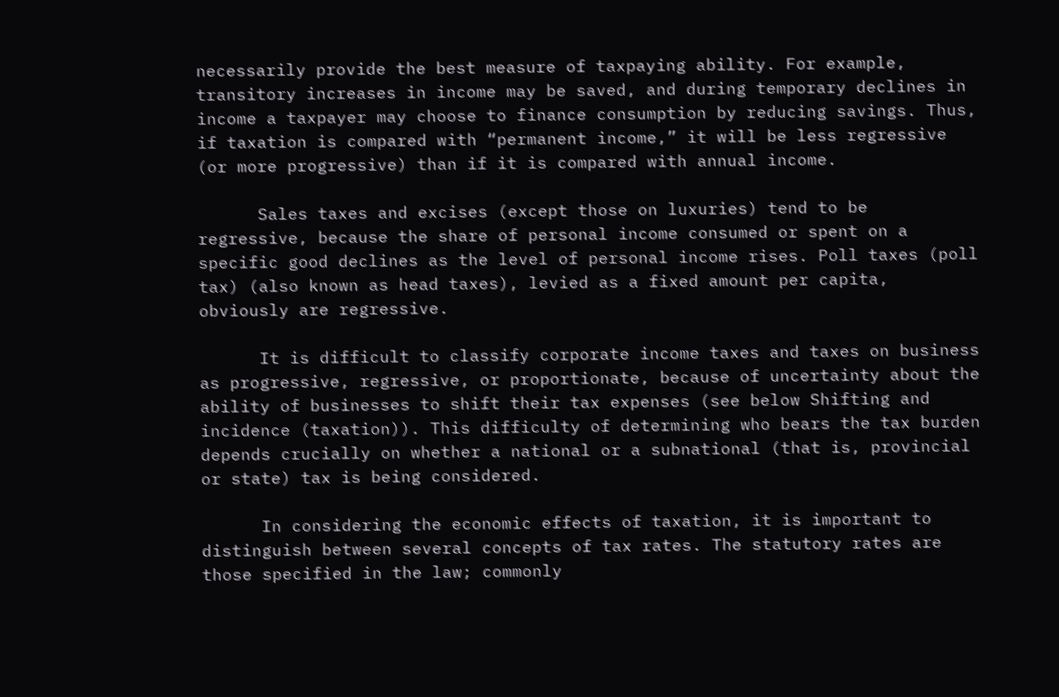necessarily provide the best measure of taxpaying ability. For example, transitory increases in income may be saved, and during temporary declines in income a taxpayer may choose to finance consumption by reducing savings. Thus, if taxation is compared with “permanent income,” it will be less regressive (or more progressive) than if it is compared with annual income.

      Sales taxes and excises (except those on luxuries) tend to be regressive, because the share of personal income consumed or spent on a specific good declines as the level of personal income rises. Poll taxes (poll tax) (also known as head taxes), levied as a fixed amount per capita, obviously are regressive.

      It is difficult to classify corporate income taxes and taxes on business as progressive, regressive, or proportionate, because of uncertainty about the ability of businesses to shift their tax expenses (see below Shifting and incidence (taxation)). This difficulty of determining who bears the tax burden depends crucially on whether a national or a subnational (that is, provincial or state) tax is being considered.

      In considering the economic effects of taxation, it is important to distinguish between several concepts of tax rates. The statutory rates are those specified in the law; commonly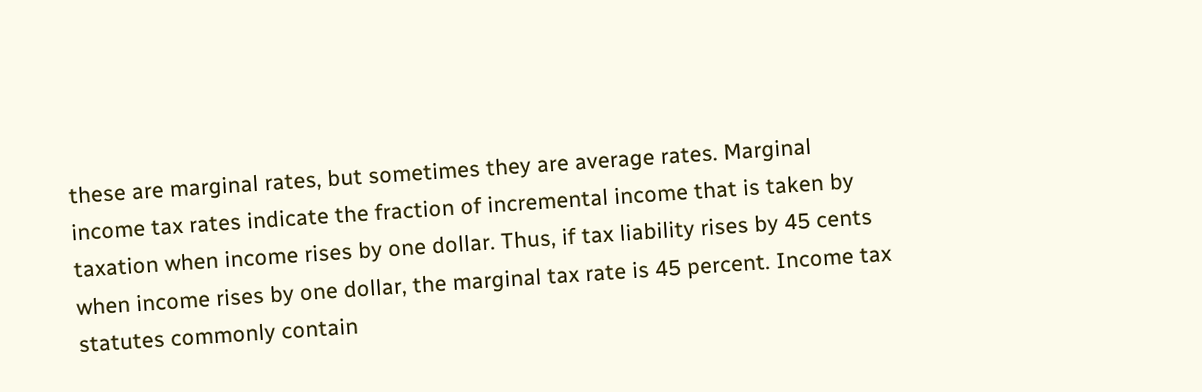these are marginal rates, but sometimes they are average rates. Marginal income tax rates indicate the fraction of incremental income that is taken by taxation when income rises by one dollar. Thus, if tax liability rises by 45 cents when income rises by one dollar, the marginal tax rate is 45 percent. Income tax statutes commonly contain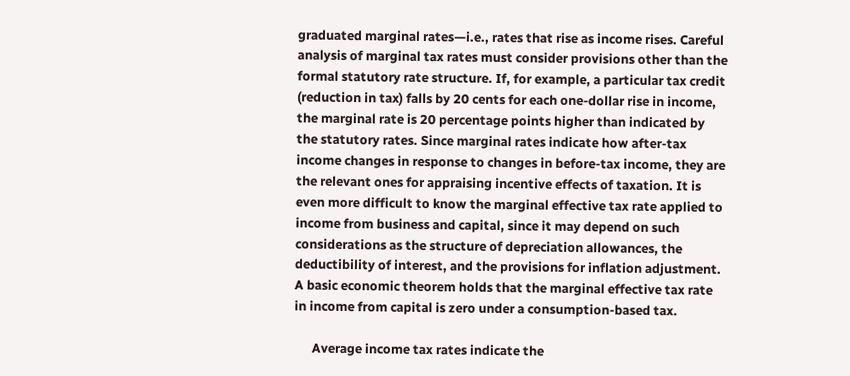graduated marginal rates—i.e., rates that rise as income rises. Careful analysis of marginal tax rates must consider provisions other than the formal statutory rate structure. If, for example, a particular tax credit (reduction in tax) falls by 20 cents for each one-dollar rise in income, the marginal rate is 20 percentage points higher than indicated by the statutory rates. Since marginal rates indicate how after-tax income changes in response to changes in before-tax income, they are the relevant ones for appraising incentive effects of taxation. It is even more difficult to know the marginal effective tax rate applied to income from business and capital, since it may depend on such considerations as the structure of depreciation allowances, the deductibility of interest, and the provisions for inflation adjustment. A basic economic theorem holds that the marginal effective tax rate in income from capital is zero under a consumption-based tax.

      Average income tax rates indicate the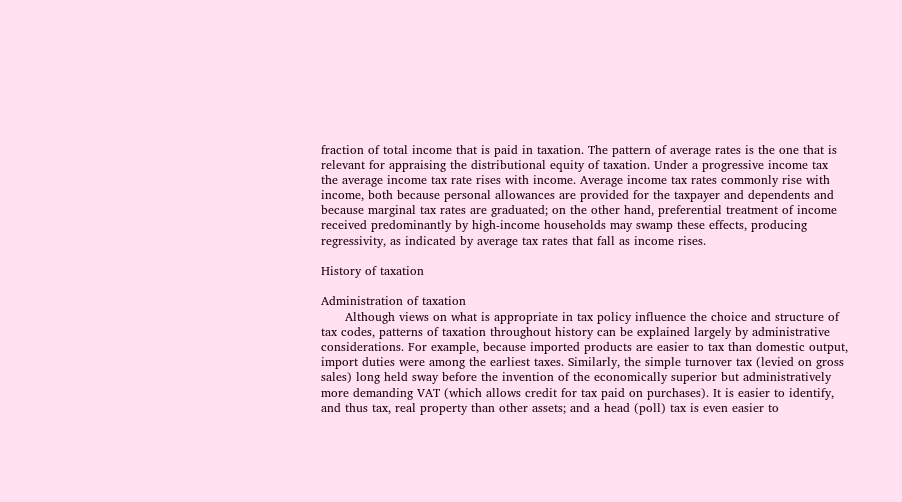fraction of total income that is paid in taxation. The pattern of average rates is the one that is relevant for appraising the distributional equity of taxation. Under a progressive income tax the average income tax rate rises with income. Average income tax rates commonly rise with income, both because personal allowances are provided for the taxpayer and dependents and because marginal tax rates are graduated; on the other hand, preferential treatment of income received predominantly by high-income households may swamp these effects, producing regressivity, as indicated by average tax rates that fall as income rises.

History of taxation

Administration of taxation
      Although views on what is appropriate in tax policy influence the choice and structure of tax codes, patterns of taxation throughout history can be explained largely by administrative considerations. For example, because imported products are easier to tax than domestic output, import duties were among the earliest taxes. Similarly, the simple turnover tax (levied on gross sales) long held sway before the invention of the economically superior but administratively more demanding VAT (which allows credit for tax paid on purchases). It is easier to identify, and thus tax, real property than other assets; and a head (poll) tax is even easier to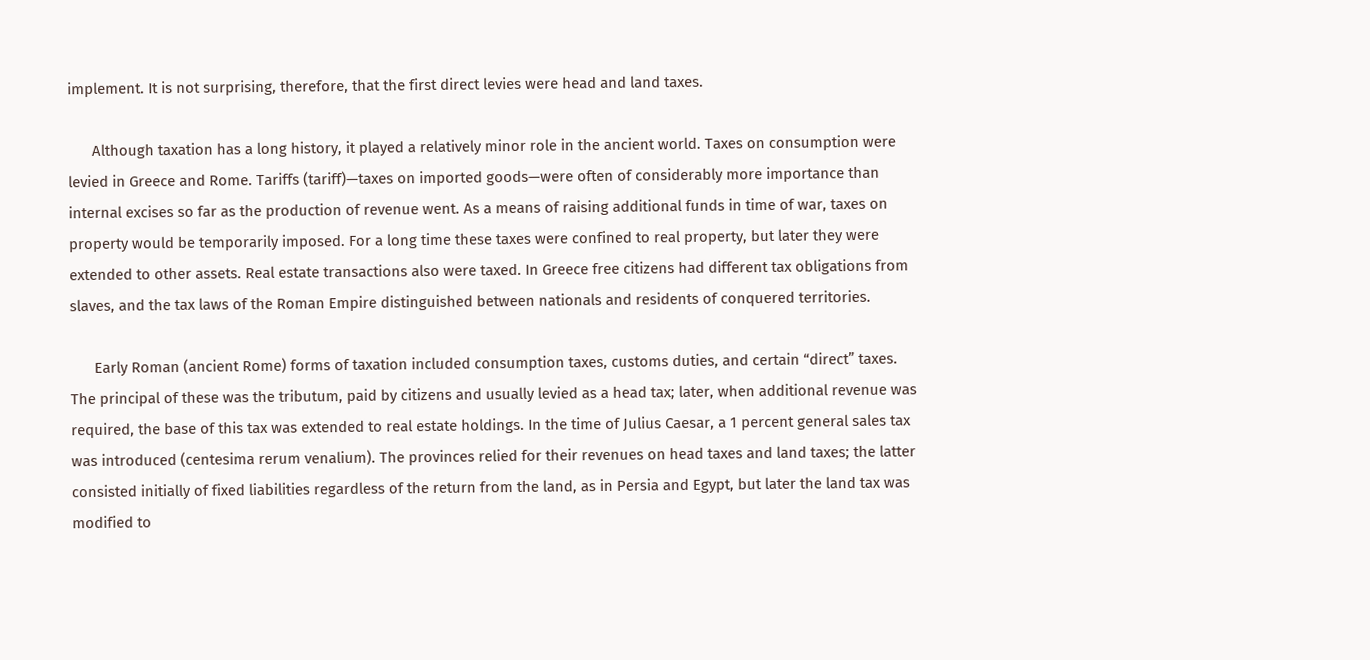implement. It is not surprising, therefore, that the first direct levies were head and land taxes.

      Although taxation has a long history, it played a relatively minor role in the ancient world. Taxes on consumption were levied in Greece and Rome. Tariffs (tariff)—taxes on imported goods—were often of considerably more importance than internal excises so far as the production of revenue went. As a means of raising additional funds in time of war, taxes on property would be temporarily imposed. For a long time these taxes were confined to real property, but later they were extended to other assets. Real estate transactions also were taxed. In Greece free citizens had different tax obligations from slaves, and the tax laws of the Roman Empire distinguished between nationals and residents of conquered territories.

      Early Roman (ancient Rome) forms of taxation included consumption taxes, customs duties, and certain “direct” taxes. The principal of these was the tributum, paid by citizens and usually levied as a head tax; later, when additional revenue was required, the base of this tax was extended to real estate holdings. In the time of Julius Caesar, a 1 percent general sales tax was introduced (centesima rerum venalium). The provinces relied for their revenues on head taxes and land taxes; the latter consisted initially of fixed liabilities regardless of the return from the land, as in Persia and Egypt, but later the land tax was modified to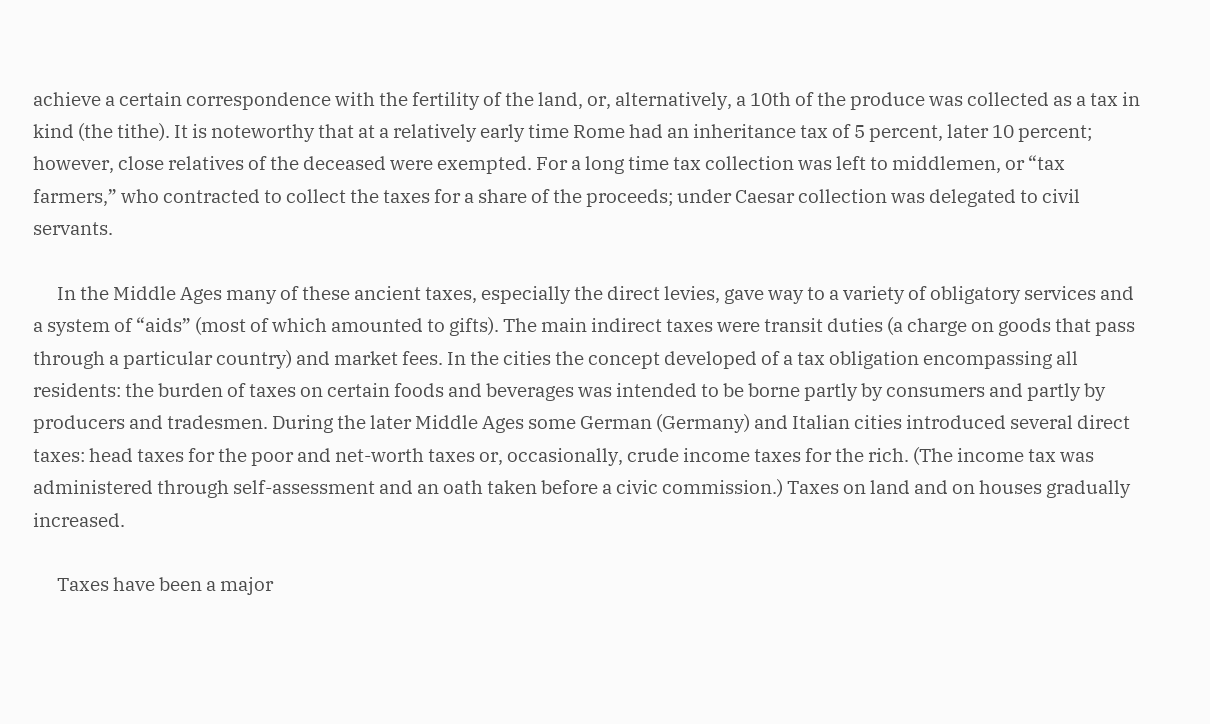achieve a certain correspondence with the fertility of the land, or, alternatively, a 10th of the produce was collected as a tax in kind (the tithe). It is noteworthy that at a relatively early time Rome had an inheritance tax of 5 percent, later 10 percent; however, close relatives of the deceased were exempted. For a long time tax collection was left to middlemen, or “tax farmers,” who contracted to collect the taxes for a share of the proceeds; under Caesar collection was delegated to civil servants.

      In the Middle Ages many of these ancient taxes, especially the direct levies, gave way to a variety of obligatory services and a system of “aids” (most of which amounted to gifts). The main indirect taxes were transit duties (a charge on goods that pass through a particular country) and market fees. In the cities the concept developed of a tax obligation encompassing all residents: the burden of taxes on certain foods and beverages was intended to be borne partly by consumers and partly by producers and tradesmen. During the later Middle Ages some German (Germany) and Italian cities introduced several direct taxes: head taxes for the poor and net-worth taxes or, occasionally, crude income taxes for the rich. (The income tax was administered through self-assessment and an oath taken before a civic commission.) Taxes on land and on houses gradually increased.

      Taxes have been a major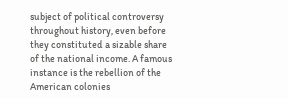subject of political controversy throughout history, even before they constituted a sizable share of the national income. A famous instance is the rebellion of the American colonies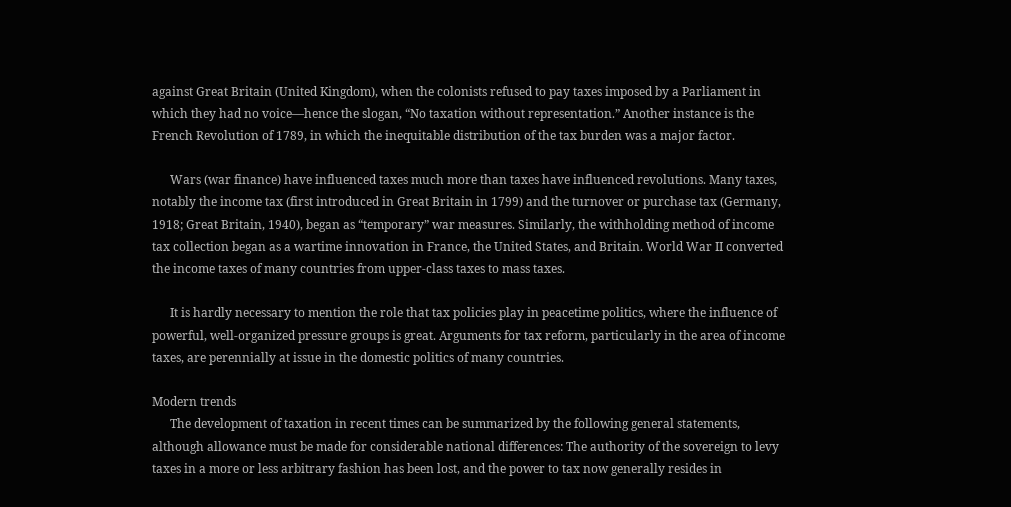against Great Britain (United Kingdom), when the colonists refused to pay taxes imposed by a Parliament in which they had no voice—hence the slogan, “No taxation without representation.” Another instance is the French Revolution of 1789, in which the inequitable distribution of the tax burden was a major factor.

      Wars (war finance) have influenced taxes much more than taxes have influenced revolutions. Many taxes, notably the income tax (first introduced in Great Britain in 1799) and the turnover or purchase tax (Germany, 1918; Great Britain, 1940), began as “temporary” war measures. Similarly, the withholding method of income tax collection began as a wartime innovation in France, the United States, and Britain. World War II converted the income taxes of many countries from upper-class taxes to mass taxes.

      It is hardly necessary to mention the role that tax policies play in peacetime politics, where the influence of powerful, well-organized pressure groups is great. Arguments for tax reform, particularly in the area of income taxes, are perennially at issue in the domestic politics of many countries.

Modern trends
      The development of taxation in recent times can be summarized by the following general statements, although allowance must be made for considerable national differences: The authority of the sovereign to levy taxes in a more or less arbitrary fashion has been lost, and the power to tax now generally resides in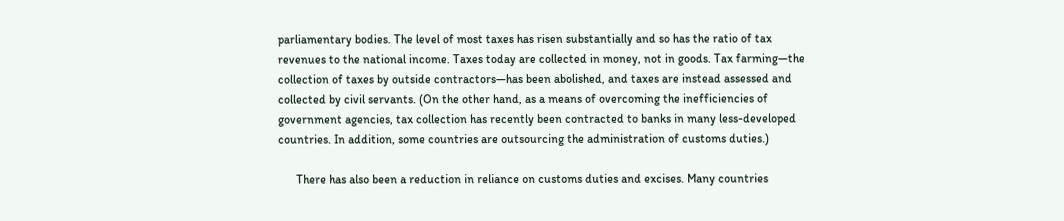parliamentary bodies. The level of most taxes has risen substantially and so has the ratio of tax revenues to the national income. Taxes today are collected in money, not in goods. Tax farming—the collection of taxes by outside contractors—has been abolished, and taxes are instead assessed and collected by civil servants. (On the other hand, as a means of overcoming the inefficiencies of government agencies, tax collection has recently been contracted to banks in many less-developed countries. In addition, some countries are outsourcing the administration of customs duties.)

      There has also been a reduction in reliance on customs duties and excises. Many countries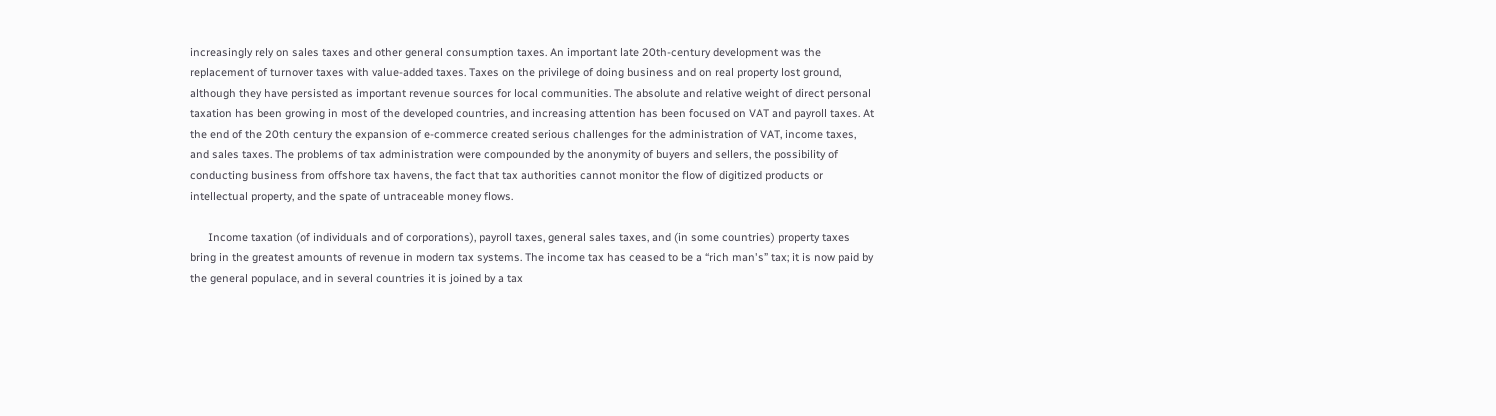increasingly rely on sales taxes and other general consumption taxes. An important late 20th-century development was the replacement of turnover taxes with value-added taxes. Taxes on the privilege of doing business and on real property lost ground, although they have persisted as important revenue sources for local communities. The absolute and relative weight of direct personal taxation has been growing in most of the developed countries, and increasing attention has been focused on VAT and payroll taxes. At the end of the 20th century the expansion of e-commerce created serious challenges for the administration of VAT, income taxes, and sales taxes. The problems of tax administration were compounded by the anonymity of buyers and sellers, the possibility of conducting business from offshore tax havens, the fact that tax authorities cannot monitor the flow of digitized products or intellectual property, and the spate of untraceable money flows.

      Income taxation (of individuals and of corporations), payroll taxes, general sales taxes, and (in some countries) property taxes bring in the greatest amounts of revenue in modern tax systems. The income tax has ceased to be a “rich man's” tax; it is now paid by the general populace, and in several countries it is joined by a tax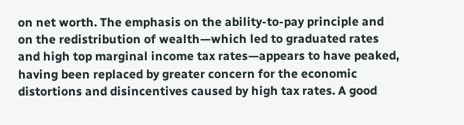on net worth. The emphasis on the ability-to-pay principle and on the redistribution of wealth—which led to graduated rates and high top marginal income tax rates—appears to have peaked, having been replaced by greater concern for the economic distortions and disincentives caused by high tax rates. A good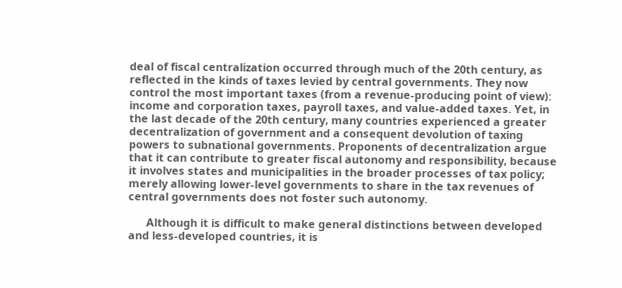deal of fiscal centralization occurred through much of the 20th century, as reflected in the kinds of taxes levied by central governments. They now control the most important taxes (from a revenue-producing point of view): income and corporation taxes, payroll taxes, and value-added taxes. Yet, in the last decade of the 20th century, many countries experienced a greater decentralization of government and a consequent devolution of taxing powers to subnational governments. Proponents of decentralization argue that it can contribute to greater fiscal autonomy and responsibility, because it involves states and municipalities in the broader processes of tax policy; merely allowing lower-level governments to share in the tax revenues of central governments does not foster such autonomy.

      Although it is difficult to make general distinctions between developed and less-developed countries, it is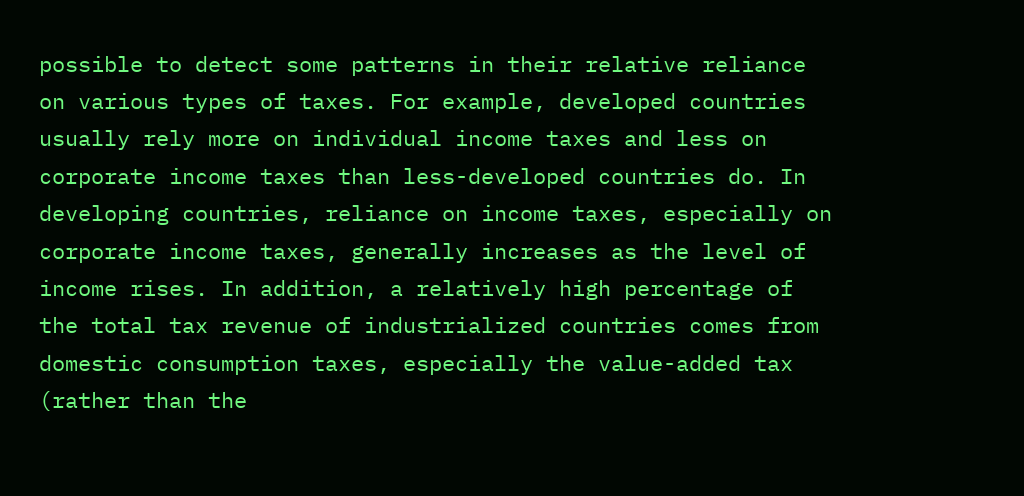possible to detect some patterns in their relative reliance on various types of taxes. For example, developed countries usually rely more on individual income taxes and less on corporate income taxes than less-developed countries do. In developing countries, reliance on income taxes, especially on corporate income taxes, generally increases as the level of income rises. In addition, a relatively high percentage of the total tax revenue of industrialized countries comes from domestic consumption taxes, especially the value-added tax (rather than the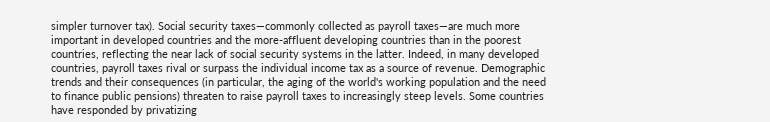simpler turnover tax). Social security taxes—commonly collected as payroll taxes—are much more important in developed countries and the more-affluent developing countries than in the poorest countries, reflecting the near lack of social security systems in the latter. Indeed, in many developed countries, payroll taxes rival or surpass the individual income tax as a source of revenue. Demographic trends and their consequences (in particular, the aging of the world's working population and the need to finance public pensions) threaten to raise payroll taxes to increasingly steep levels. Some countries have responded by privatizing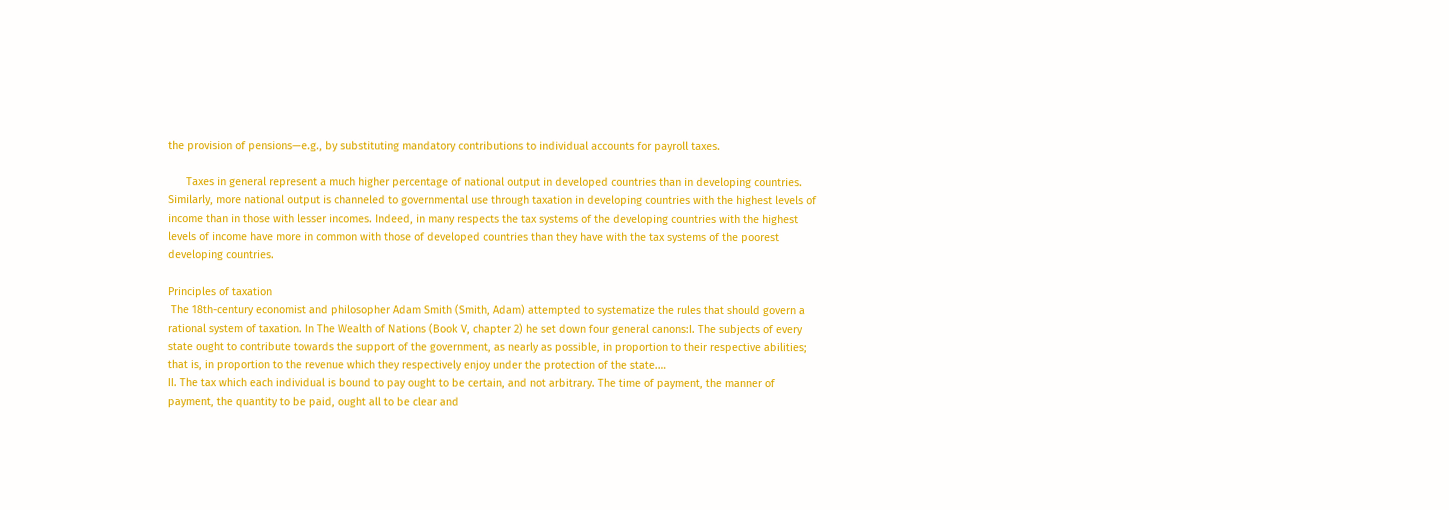the provision of pensions—e.g., by substituting mandatory contributions to individual accounts for payroll taxes.

      Taxes in general represent a much higher percentage of national output in developed countries than in developing countries. Similarly, more national output is channeled to governmental use through taxation in developing countries with the highest levels of income than in those with lesser incomes. Indeed, in many respects the tax systems of the developing countries with the highest levels of income have more in common with those of developed countries than they have with the tax systems of the poorest developing countries.

Principles of taxation
 The 18th-century economist and philosopher Adam Smith (Smith, Adam) attempted to systematize the rules that should govern a rational system of taxation. In The Wealth of Nations (Book V, chapter 2) he set down four general canons:I. The subjects of every state ought to contribute towards the support of the government, as nearly as possible, in proportion to their respective abilities; that is, in proportion to the revenue which they respectively enjoy under the protection of the state.…
II. The tax which each individual is bound to pay ought to be certain, and not arbitrary. The time of payment, the manner of payment, the quantity to be paid, ought all to be clear and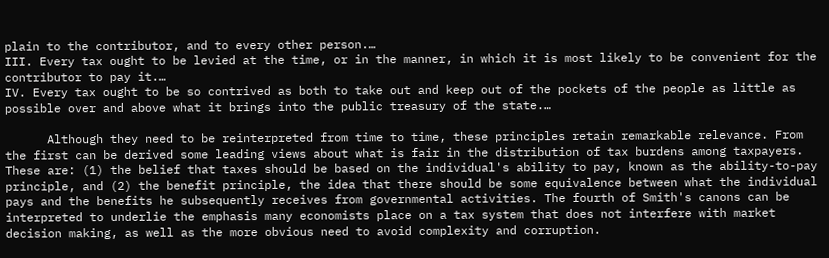plain to the contributor, and to every other person.…
III. Every tax ought to be levied at the time, or in the manner, in which it is most likely to be convenient for the contributor to pay it.…
IV. Every tax ought to be so contrived as both to take out and keep out of the pockets of the people as little as possible over and above what it brings into the public treasury of the state.…

      Although they need to be reinterpreted from time to time, these principles retain remarkable relevance. From the first can be derived some leading views about what is fair in the distribution of tax burdens among taxpayers. These are: (1) the belief that taxes should be based on the individual's ability to pay, known as the ability-to-pay principle, and (2) the benefit principle, the idea that there should be some equivalence between what the individual pays and the benefits he subsequently receives from governmental activities. The fourth of Smith's canons can be interpreted to underlie the emphasis many economists place on a tax system that does not interfere with market decision making, as well as the more obvious need to avoid complexity and corruption.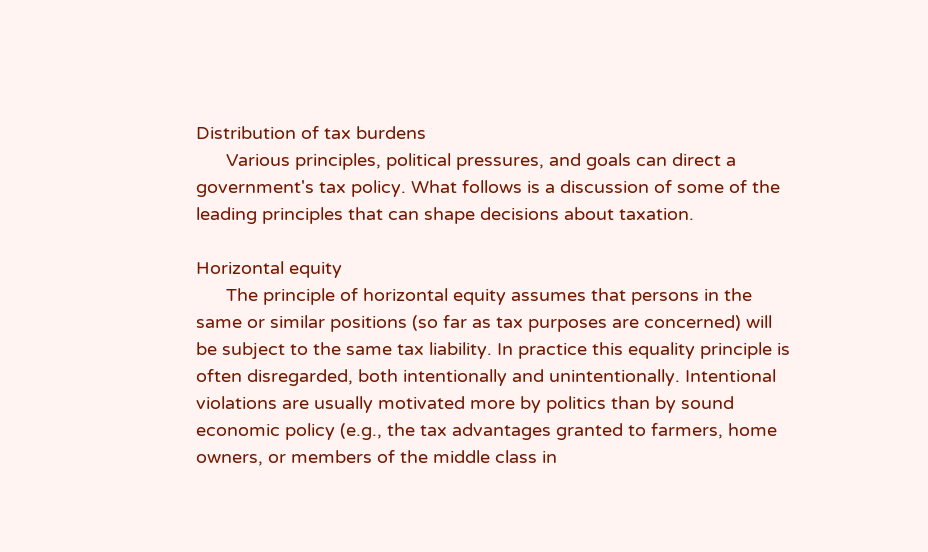Distribution of tax burdens
      Various principles, political pressures, and goals can direct a government's tax policy. What follows is a discussion of some of the leading principles that can shape decisions about taxation.

Horizontal equity
      The principle of horizontal equity assumes that persons in the same or similar positions (so far as tax purposes are concerned) will be subject to the same tax liability. In practice this equality principle is often disregarded, both intentionally and unintentionally. Intentional violations are usually motivated more by politics than by sound economic policy (e.g., the tax advantages granted to farmers, home owners, or members of the middle class in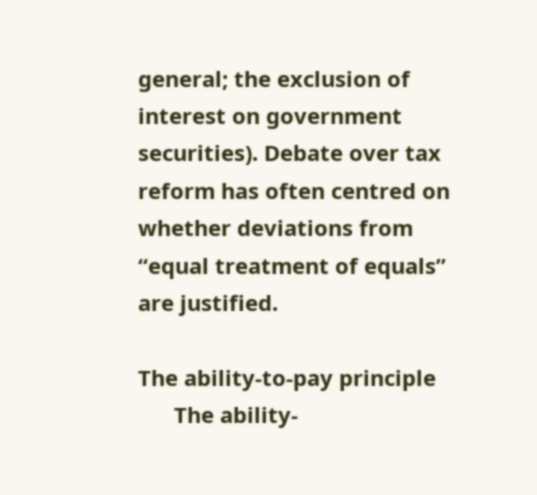general; the exclusion of interest on government securities). Debate over tax reform has often centred on whether deviations from “equal treatment of equals” are justified.

The ability-to-pay principle
      The ability-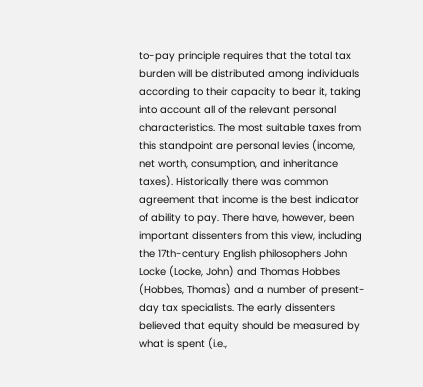to-pay principle requires that the total tax burden will be distributed among individuals according to their capacity to bear it, taking into account all of the relevant personal characteristics. The most suitable taxes from this standpoint are personal levies (income, net worth, consumption, and inheritance taxes). Historically there was common agreement that income is the best indicator of ability to pay. There have, however, been important dissenters from this view, including the 17th-century English philosophers John Locke (Locke, John) and Thomas Hobbes (Hobbes, Thomas) and a number of present-day tax specialists. The early dissenters believed that equity should be measured by what is spent (i.e.,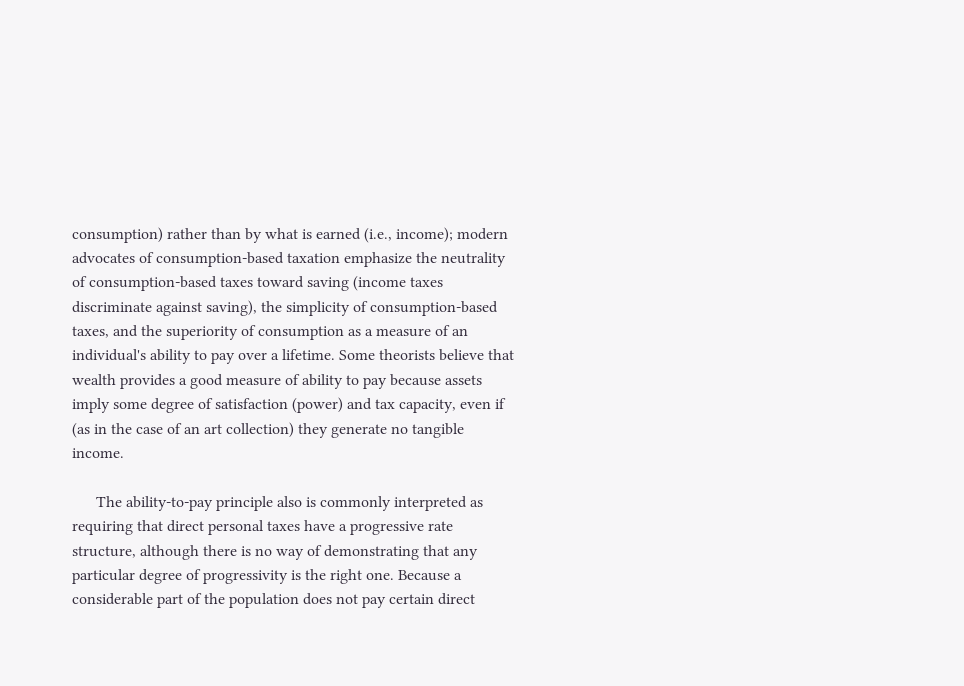consumption) rather than by what is earned (i.e., income); modern advocates of consumption-based taxation emphasize the neutrality of consumption-based taxes toward saving (income taxes discriminate against saving), the simplicity of consumption-based taxes, and the superiority of consumption as a measure of an individual's ability to pay over a lifetime. Some theorists believe that wealth provides a good measure of ability to pay because assets imply some degree of satisfaction (power) and tax capacity, even if (as in the case of an art collection) they generate no tangible income.

      The ability-to-pay principle also is commonly interpreted as requiring that direct personal taxes have a progressive rate structure, although there is no way of demonstrating that any particular degree of progressivity is the right one. Because a considerable part of the population does not pay certain direct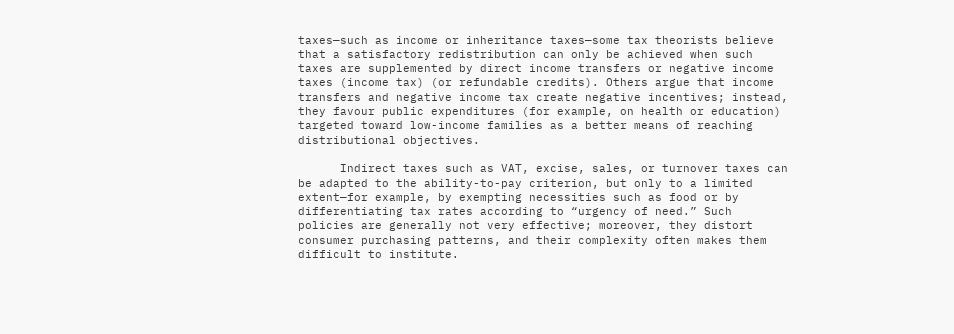taxes—such as income or inheritance taxes—some tax theorists believe that a satisfactory redistribution can only be achieved when such taxes are supplemented by direct income transfers or negative income taxes (income tax) (or refundable credits). Others argue that income transfers and negative income tax create negative incentives; instead, they favour public expenditures (for example, on health or education) targeted toward low-income families as a better means of reaching distributional objectives.

      Indirect taxes such as VAT, excise, sales, or turnover taxes can be adapted to the ability-to-pay criterion, but only to a limited extent—for example, by exempting necessities such as food or by differentiating tax rates according to “urgency of need.” Such policies are generally not very effective; moreover, they distort consumer purchasing patterns, and their complexity often makes them difficult to institute.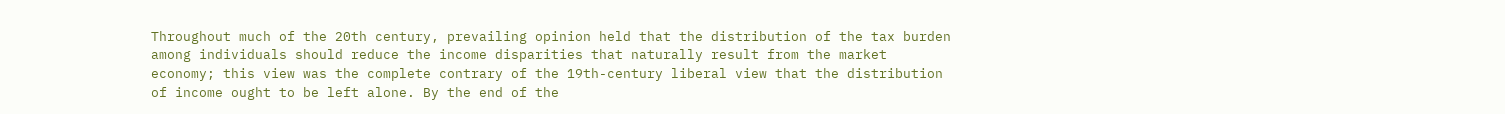Throughout much of the 20th century, prevailing opinion held that the distribution of the tax burden among individuals should reduce the income disparities that naturally result from the market economy; this view was the complete contrary of the 19th-century liberal view that the distribution of income ought to be left alone. By the end of the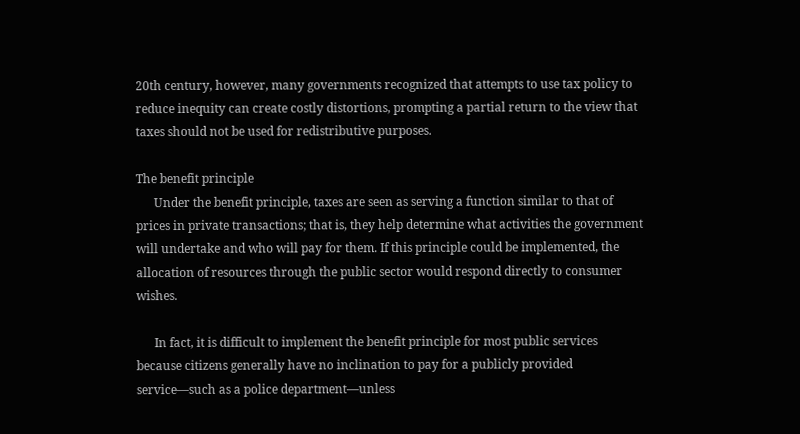20th century, however, many governments recognized that attempts to use tax policy to reduce inequity can create costly distortions, prompting a partial return to the view that taxes should not be used for redistributive purposes.

The benefit principle
      Under the benefit principle, taxes are seen as serving a function similar to that of prices in private transactions; that is, they help determine what activities the government will undertake and who will pay for them. If this principle could be implemented, the allocation of resources through the public sector would respond directly to consumer wishes.

      In fact, it is difficult to implement the benefit principle for most public services because citizens generally have no inclination to pay for a publicly provided service—such as a police department—unless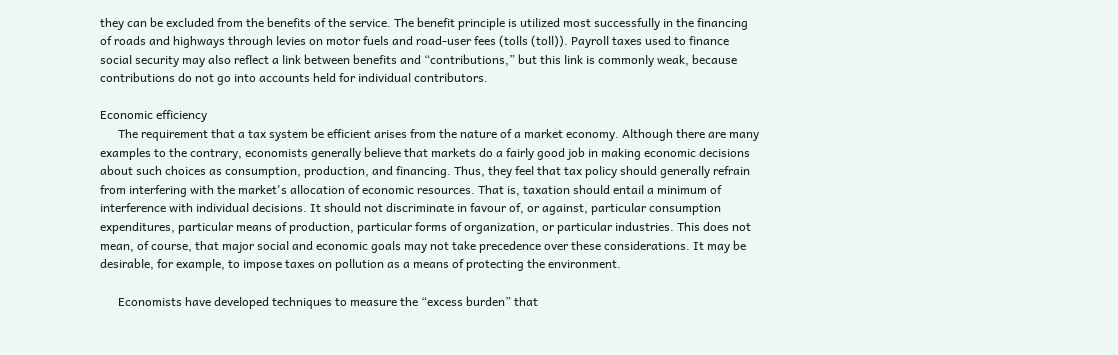they can be excluded from the benefits of the service. The benefit principle is utilized most successfully in the financing of roads and highways through levies on motor fuels and road-user fees (tolls (toll)). Payroll taxes used to finance social security may also reflect a link between benefits and “contributions,” but this link is commonly weak, because contributions do not go into accounts held for individual contributors.

Economic efficiency
      The requirement that a tax system be efficient arises from the nature of a market economy. Although there are many examples to the contrary, economists generally believe that markets do a fairly good job in making economic decisions about such choices as consumption, production, and financing. Thus, they feel that tax policy should generally refrain from interfering with the market's allocation of economic resources. That is, taxation should entail a minimum of interference with individual decisions. It should not discriminate in favour of, or against, particular consumption expenditures, particular means of production, particular forms of organization, or particular industries. This does not mean, of course, that major social and economic goals may not take precedence over these considerations. It may be desirable, for example, to impose taxes on pollution as a means of protecting the environment.

      Economists have developed techniques to measure the “excess burden” that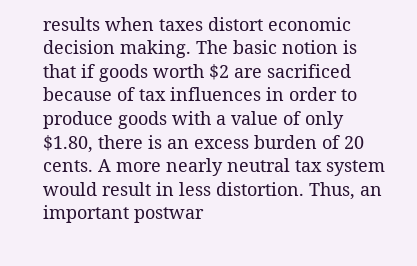results when taxes distort economic decision making. The basic notion is that if goods worth $2 are sacrificed because of tax influences in order to produce goods with a value of only $1.80, there is an excess burden of 20 cents. A more nearly neutral tax system would result in less distortion. Thus, an important postwar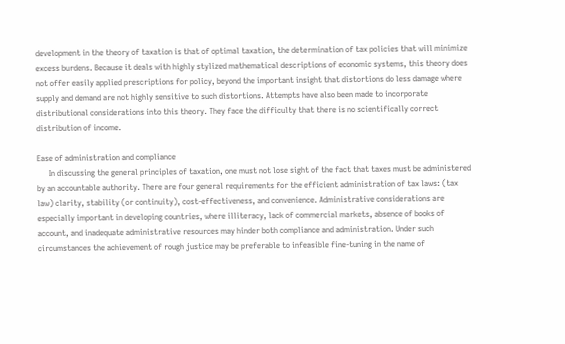development in the theory of taxation is that of optimal taxation, the determination of tax policies that will minimize excess burdens. Because it deals with highly stylized mathematical descriptions of economic systems, this theory does not offer easily applied prescriptions for policy, beyond the important insight that distortions do less damage where supply and demand are not highly sensitive to such distortions. Attempts have also been made to incorporate distributional considerations into this theory. They face the difficulty that there is no scientifically correct distribution of income.

Ease of administration and compliance
      In discussing the general principles of taxation, one must not lose sight of the fact that taxes must be administered by an accountable authority. There are four general requirements for the efficient administration of tax laws: (tax law) clarity, stability (or continuity), cost-effectiveness, and convenience. Administrative considerations are especially important in developing countries, where illiteracy, lack of commercial markets, absence of books of account, and inadequate administrative resources may hinder both compliance and administration. Under such circumstances the achievement of rough justice may be preferable to infeasible fine-tuning in the name of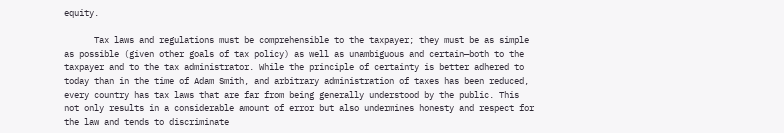equity.

      Tax laws and regulations must be comprehensible to the taxpayer; they must be as simple as possible (given other goals of tax policy) as well as unambiguous and certain—both to the taxpayer and to the tax administrator. While the principle of certainty is better adhered to today than in the time of Adam Smith, and arbitrary administration of taxes has been reduced, every country has tax laws that are far from being generally understood by the public. This not only results in a considerable amount of error but also undermines honesty and respect for the law and tends to discriminate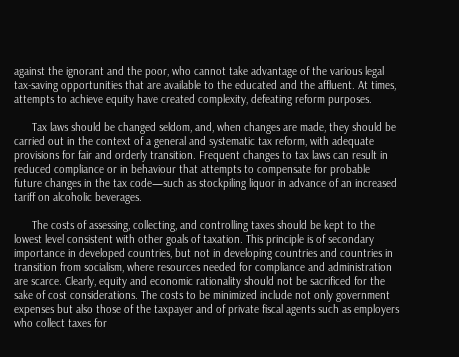against the ignorant and the poor, who cannot take advantage of the various legal tax-saving opportunities that are available to the educated and the affluent. At times, attempts to achieve equity have created complexity, defeating reform purposes.

      Tax laws should be changed seldom, and, when changes are made, they should be carried out in the context of a general and systematic tax reform, with adequate provisions for fair and orderly transition. Frequent changes to tax laws can result in reduced compliance or in behaviour that attempts to compensate for probable future changes in the tax code—such as stockpiling liquor in advance of an increased tariff on alcoholic beverages.

      The costs of assessing, collecting, and controlling taxes should be kept to the lowest level consistent with other goals of taxation. This principle is of secondary importance in developed countries, but not in developing countries and countries in transition from socialism, where resources needed for compliance and administration are scarce. Clearly, equity and economic rationality should not be sacrificed for the sake of cost considerations. The costs to be minimized include not only government expenses but also those of the taxpayer and of private fiscal agents such as employers who collect taxes for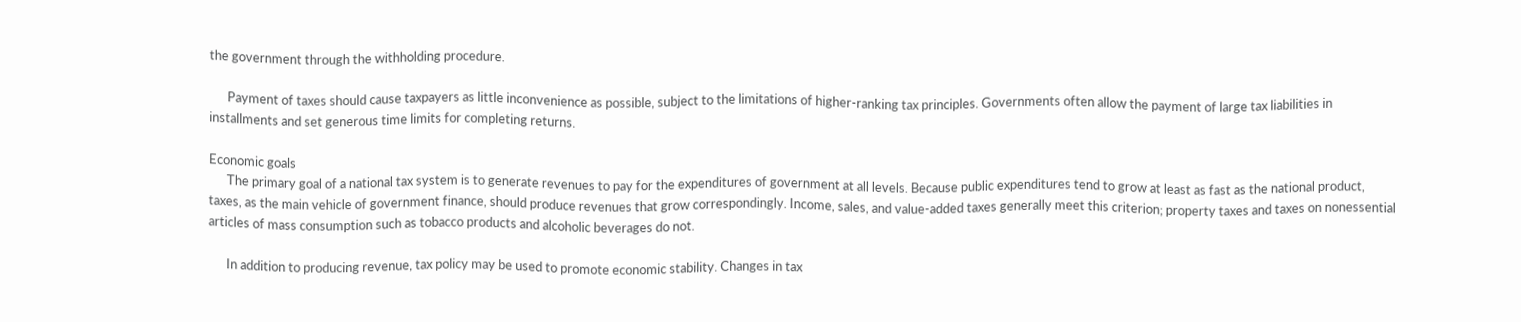the government through the withholding procedure.

      Payment of taxes should cause taxpayers as little inconvenience as possible, subject to the limitations of higher-ranking tax principles. Governments often allow the payment of large tax liabilities in installments and set generous time limits for completing returns.

Economic goals
      The primary goal of a national tax system is to generate revenues to pay for the expenditures of government at all levels. Because public expenditures tend to grow at least as fast as the national product, taxes, as the main vehicle of government finance, should produce revenues that grow correspondingly. Income, sales, and value-added taxes generally meet this criterion; property taxes and taxes on nonessential articles of mass consumption such as tobacco products and alcoholic beverages do not.

      In addition to producing revenue, tax policy may be used to promote economic stability. Changes in tax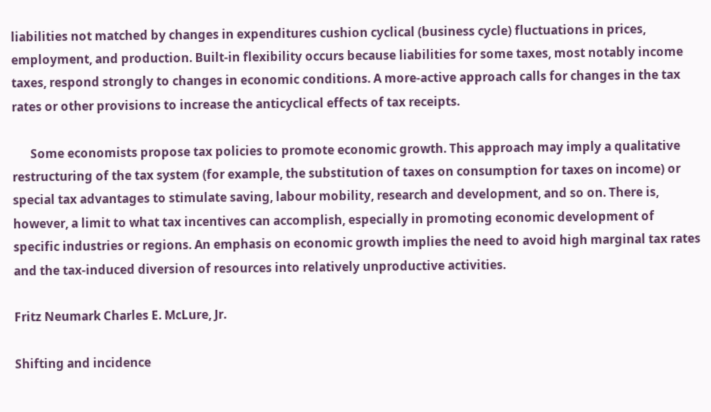liabilities not matched by changes in expenditures cushion cyclical (business cycle) fluctuations in prices, employment, and production. Built-in flexibility occurs because liabilities for some taxes, most notably income taxes, respond strongly to changes in economic conditions. A more-active approach calls for changes in the tax rates or other provisions to increase the anticyclical effects of tax receipts.

      Some economists propose tax policies to promote economic growth. This approach may imply a qualitative restructuring of the tax system (for example, the substitution of taxes on consumption for taxes on income) or special tax advantages to stimulate saving, labour mobility, research and development, and so on. There is, however, a limit to what tax incentives can accomplish, especially in promoting economic development of specific industries or regions. An emphasis on economic growth implies the need to avoid high marginal tax rates and the tax-induced diversion of resources into relatively unproductive activities.

Fritz Neumark Charles E. McLure, Jr.

Shifting and incidence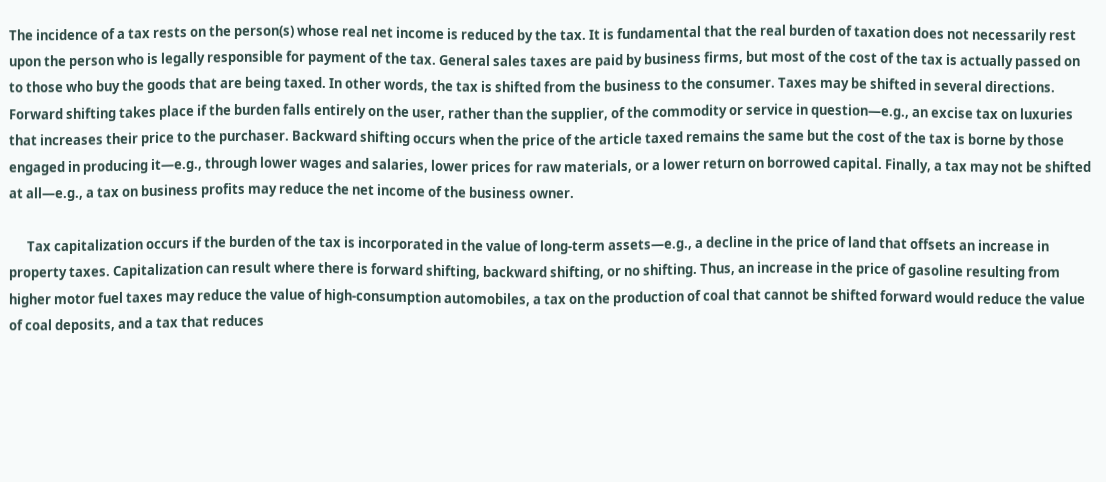The incidence of a tax rests on the person(s) whose real net income is reduced by the tax. It is fundamental that the real burden of taxation does not necessarily rest upon the person who is legally responsible for payment of the tax. General sales taxes are paid by business firms, but most of the cost of the tax is actually passed on to those who buy the goods that are being taxed. In other words, the tax is shifted from the business to the consumer. Taxes may be shifted in several directions. Forward shifting takes place if the burden falls entirely on the user, rather than the supplier, of the commodity or service in question—e.g., an excise tax on luxuries that increases their price to the purchaser. Backward shifting occurs when the price of the article taxed remains the same but the cost of the tax is borne by those engaged in producing it—e.g., through lower wages and salaries, lower prices for raw materials, or a lower return on borrowed capital. Finally, a tax may not be shifted at all—e.g., a tax on business profits may reduce the net income of the business owner.

      Tax capitalization occurs if the burden of the tax is incorporated in the value of long-term assets—e.g., a decline in the price of land that offsets an increase in property taxes. Capitalization can result where there is forward shifting, backward shifting, or no shifting. Thus, an increase in the price of gasoline resulting from higher motor fuel taxes may reduce the value of high-consumption automobiles, a tax on the production of coal that cannot be shifted forward would reduce the value of coal deposits, and a tax that reduces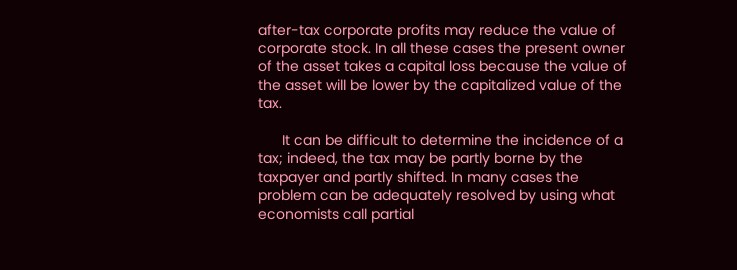after-tax corporate profits may reduce the value of corporate stock. In all these cases the present owner of the asset takes a capital loss because the value of the asset will be lower by the capitalized value of the tax.

      It can be difficult to determine the incidence of a tax; indeed, the tax may be partly borne by the taxpayer and partly shifted. In many cases the problem can be adequately resolved by using what economists call partial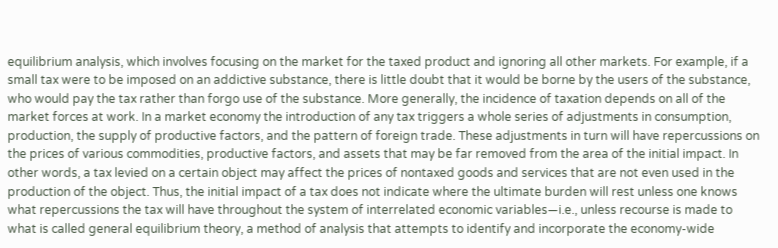equilibrium analysis, which involves focusing on the market for the taxed product and ignoring all other markets. For example, if a small tax were to be imposed on an addictive substance, there is little doubt that it would be borne by the users of the substance, who would pay the tax rather than forgo use of the substance. More generally, the incidence of taxation depends on all of the market forces at work. In a market economy the introduction of any tax triggers a whole series of adjustments in consumption, production, the supply of productive factors, and the pattern of foreign trade. These adjustments in turn will have repercussions on the prices of various commodities, productive factors, and assets that may be far removed from the area of the initial impact. In other words, a tax levied on a certain object may affect the prices of nontaxed goods and services that are not even used in the production of the object. Thus, the initial impact of a tax does not indicate where the ultimate burden will rest unless one knows what repercussions the tax will have throughout the system of interrelated economic variables—i.e., unless recourse is made to what is called general equilibrium theory, a method of analysis that attempts to identify and incorporate the economy-wide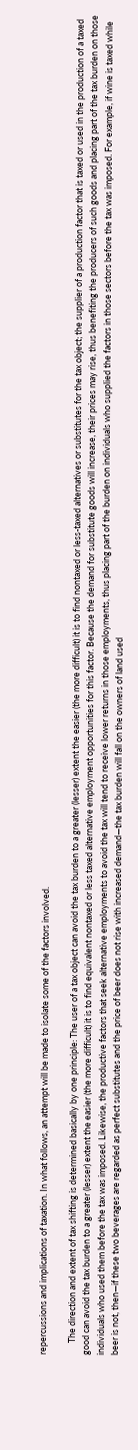repercussions and implications of taxation. In what follows, an attempt will be made to isolate some of the factors involved.

      The direction and extent of tax shifting is determined basically by one principle: The user of a tax object can avoid the tax burden to a greater (lesser) extent the easier (the more difficult) it is to find nontaxed or less-taxed alternatives or substitutes for the tax object; the supplier of a production factor that is taxed or used in the production of a taxed good can avoid the tax burden to a greater (lesser) extent the easier (the more difficult) it is to find equivalent nontaxed or less taxed alternative employment opportunities for this factor. Because the demand for substitute goods will increase, their prices may rise, thus benefiting the producers of such goods and placing part of the tax burden on those individuals who used them before the tax was imposed. Likewise, the productive factors that seek alternative employments to avoid the tax will tend to receive lower returns in those employments, thus placing part of the burden on individuals who supplied the factors in those sectors before the tax was imposed. For example, if wine is taxed while beer is not, then—if these two beverages are regarded as perfect substitutes and the price of beer does not rise with increased demand—the tax burden will fall on the owners of land used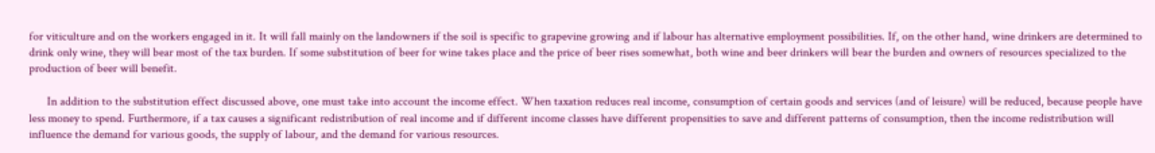for viticulture and on the workers engaged in it. It will fall mainly on the landowners if the soil is specific to grapevine growing and if labour has alternative employment possibilities. If, on the other hand, wine drinkers are determined to drink only wine, they will bear most of the tax burden. If some substitution of beer for wine takes place and the price of beer rises somewhat, both wine and beer drinkers will bear the burden and owners of resources specialized to the production of beer will benefit.

      In addition to the substitution effect discussed above, one must take into account the income effect. When taxation reduces real income, consumption of certain goods and services (and of leisure) will be reduced, because people have less money to spend. Furthermore, if a tax causes a significant redistribution of real income and if different income classes have different propensities to save and different patterns of consumption, then the income redistribution will influence the demand for various goods, the supply of labour, and the demand for various resources.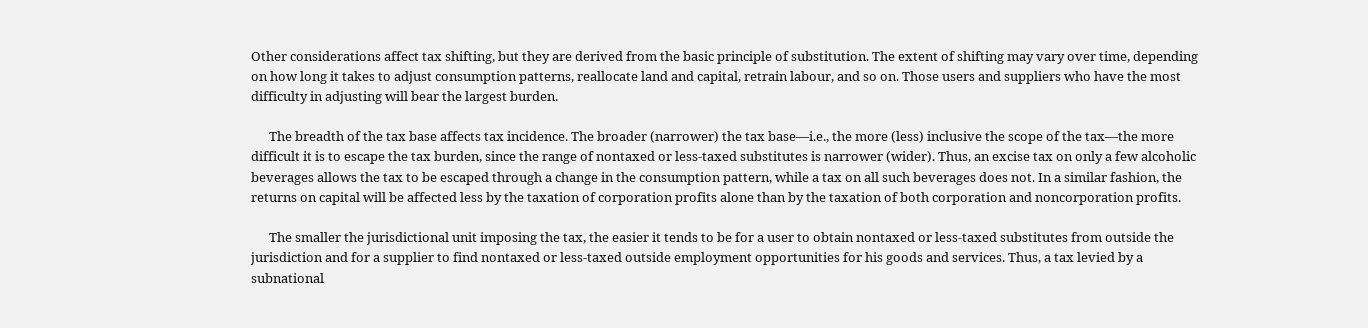Other considerations affect tax shifting, but they are derived from the basic principle of substitution. The extent of shifting may vary over time, depending on how long it takes to adjust consumption patterns, reallocate land and capital, retrain labour, and so on. Those users and suppliers who have the most difficulty in adjusting will bear the largest burden.

      The breadth of the tax base affects tax incidence. The broader (narrower) the tax base—i.e., the more (less) inclusive the scope of the tax—the more difficult it is to escape the tax burden, since the range of nontaxed or less-taxed substitutes is narrower (wider). Thus, an excise tax on only a few alcoholic beverages allows the tax to be escaped through a change in the consumption pattern, while a tax on all such beverages does not. In a similar fashion, the returns on capital will be affected less by the taxation of corporation profits alone than by the taxation of both corporation and noncorporation profits.

      The smaller the jurisdictional unit imposing the tax, the easier it tends to be for a user to obtain nontaxed or less-taxed substitutes from outside the jurisdiction and for a supplier to find nontaxed or less-taxed outside employment opportunities for his goods and services. Thus, a tax levied by a subnational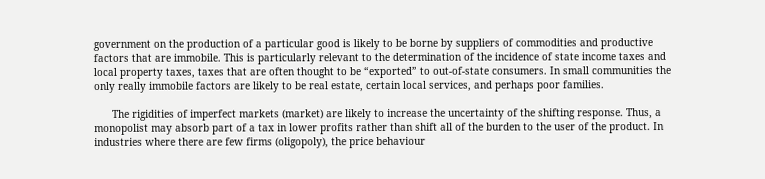government on the production of a particular good is likely to be borne by suppliers of commodities and productive factors that are immobile. This is particularly relevant to the determination of the incidence of state income taxes and local property taxes, taxes that are often thought to be “exported” to out-of-state consumers. In small communities the only really immobile factors are likely to be real estate, certain local services, and perhaps poor families.

      The rigidities of imperfect markets (market) are likely to increase the uncertainty of the shifting response. Thus, a monopolist may absorb part of a tax in lower profits rather than shift all of the burden to the user of the product. In industries where there are few firms (oligopoly), the price behaviour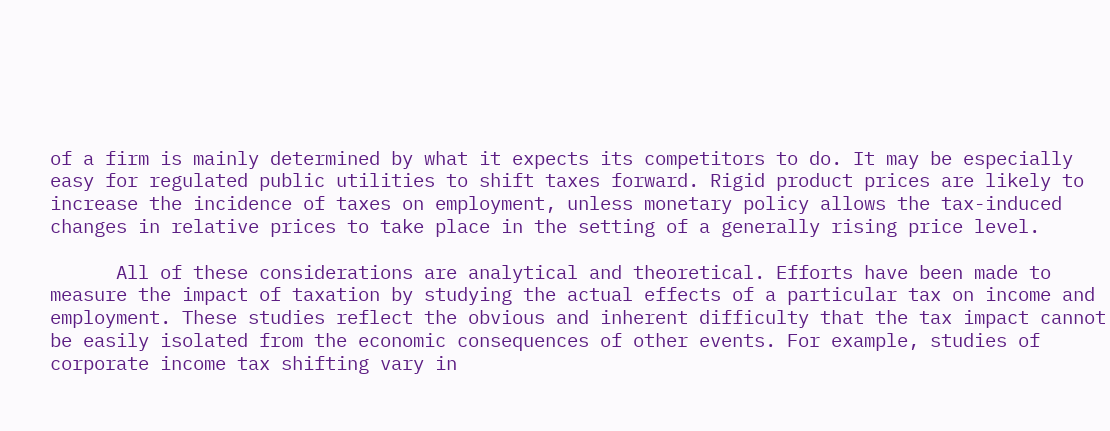of a firm is mainly determined by what it expects its competitors to do. It may be especially easy for regulated public utilities to shift taxes forward. Rigid product prices are likely to increase the incidence of taxes on employment, unless monetary policy allows the tax-induced changes in relative prices to take place in the setting of a generally rising price level.

      All of these considerations are analytical and theoretical. Efforts have been made to measure the impact of taxation by studying the actual effects of a particular tax on income and employment. These studies reflect the obvious and inherent difficulty that the tax impact cannot be easily isolated from the economic consequences of other events. For example, studies of corporate income tax shifting vary in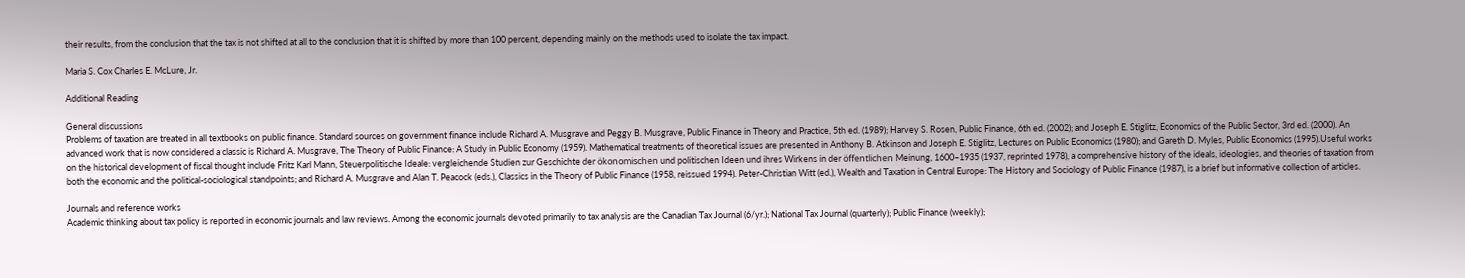their results, from the conclusion that the tax is not shifted at all to the conclusion that it is shifted by more than 100 percent, depending mainly on the methods used to isolate the tax impact.

Maria S. Cox Charles E. McLure, Jr.

Additional Reading

General discussions
Problems of taxation are treated in all textbooks on public finance. Standard sources on government finance include Richard A. Musgrave and Peggy B. Musgrave, Public Finance in Theory and Practice, 5th ed. (1989); Harvey S. Rosen, Public Finance, 6th ed. (2002); and Joseph E. Stiglitz, Economics of the Public Sector, 3rd ed. (2000). An advanced work that is now considered a classic is Richard A. Musgrave, The Theory of Public Finance: A Study in Public Economy (1959). Mathematical treatments of theoretical issues are presented in Anthony B. Atkinson and Joseph E. Stiglitz, Lectures on Public Economics (1980); and Gareth D. Myles, Public Economics (1995).Useful works on the historical development of fiscal thought include Fritz Karl Mann, Steuerpolitische Ideale: vergleichende Studien zur Geschichte der ökonomischen und politischen Ideen und ihres Wirkens in der öffentlichen Meinung, 1600–1935 (1937, reprinted 1978), a comprehensive history of the ideals, ideologies, and theories of taxation from both the economic and the political-sociological standpoints; and Richard A. Musgrave and Alan T. Peacock (eds.), Classics in the Theory of Public Finance (1958, reissued 1994). Peter-Christian Witt (ed.), Wealth and Taxation in Central Europe: The History and Sociology of Public Finance (1987), is a brief but informative collection of articles.

Journals and reference works
Academic thinking about tax policy is reported in economic journals and law reviews. Among the economic journals devoted primarily to tax analysis are the Canadian Tax Journal (6/yr.); National Tax Journal (quarterly); Public Finance (weekly);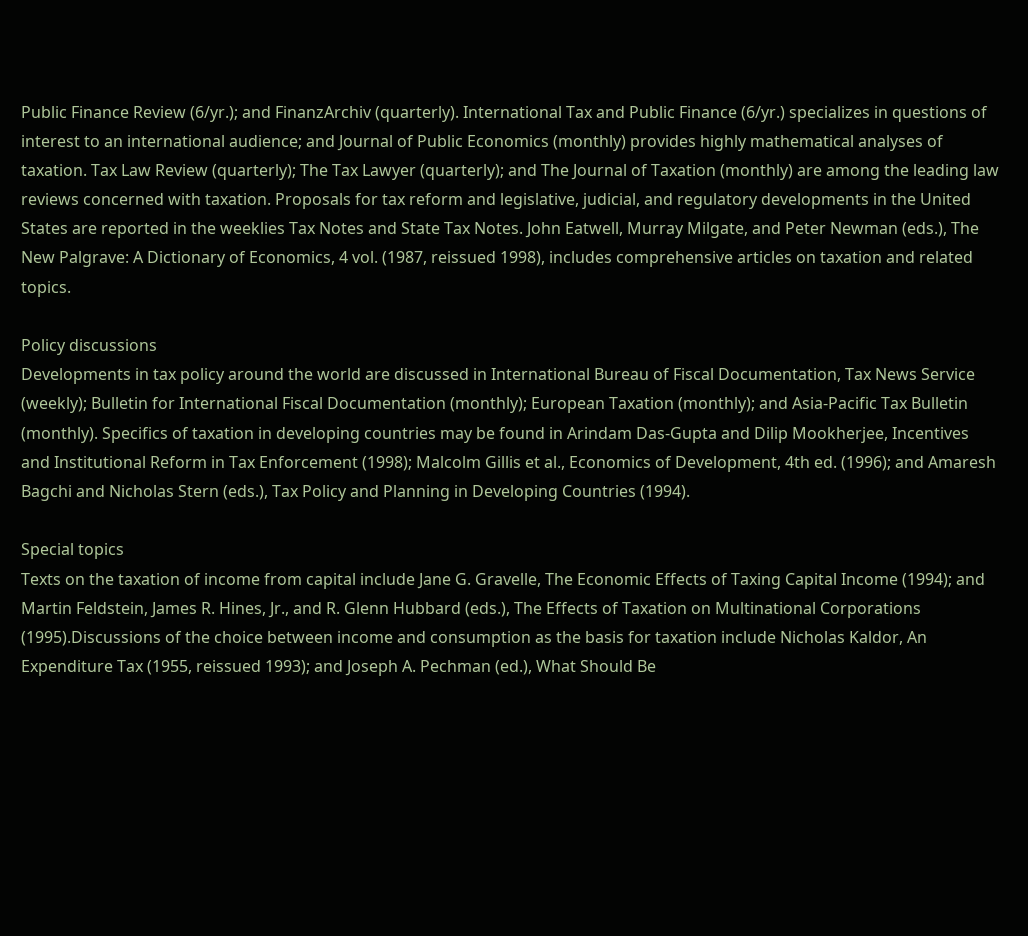Public Finance Review (6/yr.); and FinanzArchiv (quarterly). International Tax and Public Finance (6/yr.) specializes in questions of interest to an international audience; and Journal of Public Economics (monthly) provides highly mathematical analyses of taxation. Tax Law Review (quarterly); The Tax Lawyer (quarterly); and The Journal of Taxation (monthly) are among the leading law reviews concerned with taxation. Proposals for tax reform and legislative, judicial, and regulatory developments in the United States are reported in the weeklies Tax Notes and State Tax Notes. John Eatwell, Murray Milgate, and Peter Newman (eds.), The New Palgrave: A Dictionary of Economics, 4 vol. (1987, reissued 1998), includes comprehensive articles on taxation and related topics.

Policy discussions
Developments in tax policy around the world are discussed in International Bureau of Fiscal Documentation, Tax News Service (weekly); Bulletin for International Fiscal Documentation (monthly); European Taxation (monthly); and Asia-Pacific Tax Bulletin (monthly). Specifics of taxation in developing countries may be found in Arindam Das-Gupta and Dilip Mookherjee, Incentives and Institutional Reform in Tax Enforcement (1998); Malcolm Gillis et al., Economics of Development, 4th ed. (1996); and Amaresh Bagchi and Nicholas Stern (eds.), Tax Policy and Planning in Developing Countries (1994).

Special topics
Texts on the taxation of income from capital include Jane G. Gravelle, The Economic Effects of Taxing Capital Income (1994); and Martin Feldstein, James R. Hines, Jr., and R. Glenn Hubbard (eds.), The Effects of Taxation on Multinational Corporations (1995).Discussions of the choice between income and consumption as the basis for taxation include Nicholas Kaldor, An Expenditure Tax (1955, reissued 1993); and Joseph A. Pechman (ed.), What Should Be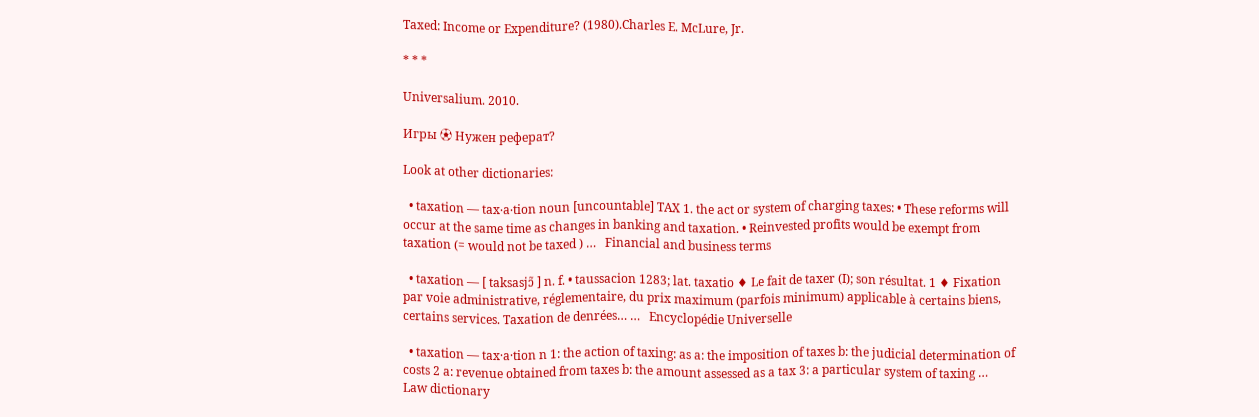Taxed: Income or Expenditure? (1980).Charles E. McLure, Jr.

* * *

Universalium. 2010.

Игры ⚽ Нужен реферат?

Look at other dictionaries:

  • taxation — tax‧a‧tion noun [uncountable] TAX 1. the act or system of charging taxes: • These reforms will occur at the same time as changes in banking and taxation. • Reinvested profits would be exempt from taxation (= would not be taxed ) …   Financial and business terms

  • taxation — [ taksasjɔ̃ ] n. f. • taussacion 1283; lat. taxatio ♦ Le fait de taxer (I); son résultat. 1 ♦ Fixation par voie administrative, réglementaire, du prix maximum (parfois minimum) applicable à certains biens, certains services. Taxation de denrées… …   Encyclopédie Universelle

  • taxation — tax·a·tion n 1: the action of taxing: as a: the imposition of taxes b: the judicial determination of costs 2 a: revenue obtained from taxes b: the amount assessed as a tax 3: a particular system of taxing …   Law dictionary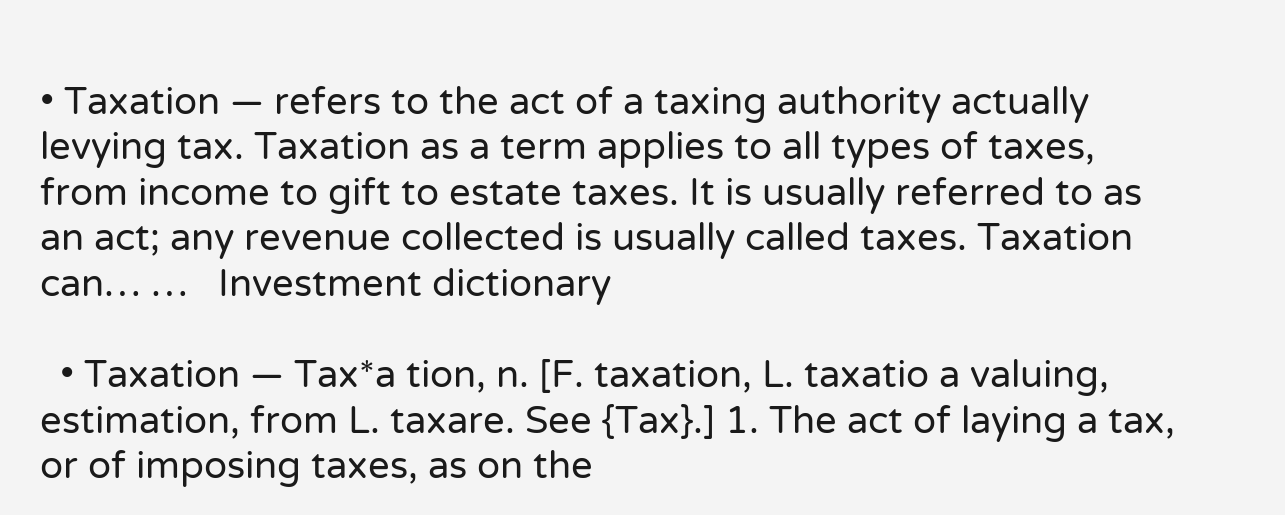• Taxation — refers to the act of a taxing authority actually levying tax. Taxation as a term applies to all types of taxes, from income to gift to estate taxes. It is usually referred to as an act; any revenue collected is usually called taxes. Taxation can… …   Investment dictionary

  • Taxation — Tax*a tion, n. [F. taxation, L. taxatio a valuing, estimation, from L. taxare. See {Tax}.] 1. The act of laying a tax, or of imposing taxes, as on the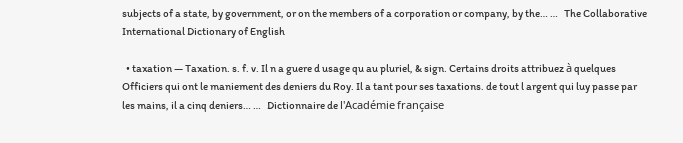subjects of a state, by government, or on the members of a corporation or company, by the… …   The Collaborative International Dictionary of English

  • taxation — Taxation. s. f. v. Il n a guere d usage qu au pluriel, & sign. Certains droits attribuez à quelques Officiers qui ont le maniement des deniers du Roy. Il a tant pour ses taxations. de tout l argent qui luy passe par les mains, il a cinq deniers… …   Dictionnaire de l'Académie française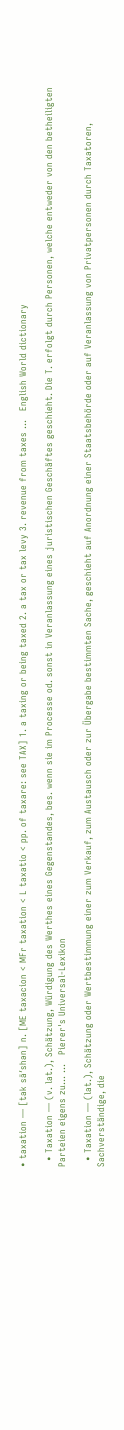• taxation — [tak sā′shən] n. [ME taxacion < MFr taxation < L taxatio < pp. of taxare: see TAX] 1. a taxing or being taxed 2. a tax or tax levy 3. revenue from taxes …   English World dictionary

  • Taxation — (v. lat.), Schätzung, Würdigung des Werthes eines Gegenstandes, bes. wenn sie im Processe od. sonst in Veranlassung eines juristischen Geschäftes geschieht. Die T. erfolgt durch Personen, welche entweder von den betheiligten Parteien eigens zu… …   Pierer's Universal-Lexikon

  • Taxation — (lat.), Schätzung oder Wertbestimmung einer zum Verkauf, zum Austausch oder zur Übergabe bestimmten Sache, geschieht auf Anordnung einer Staatsbehörde oder auf Veranlassung von Privatpersonen durch Taxatoren, Sachverständige, die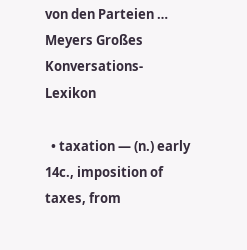von den Parteien …   Meyers Großes Konversations-Lexikon

  • taxation — (n.) early 14c., imposition of taxes, from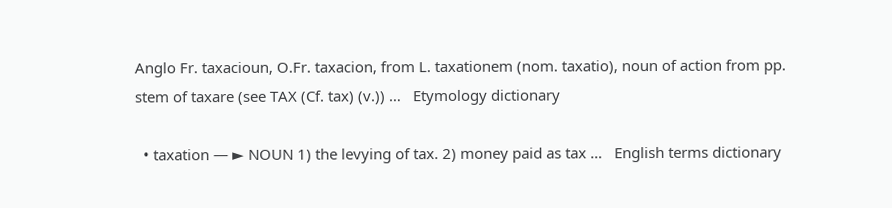Anglo Fr. taxacioun, O.Fr. taxacion, from L. taxationem (nom. taxatio), noun of action from pp. stem of taxare (see TAX (Cf. tax) (v.)) …   Etymology dictionary

  • taxation — ► NOUN 1) the levying of tax. 2) money paid as tax …   English terms dictionary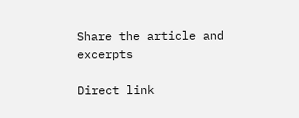Share the article and excerpts

Direct link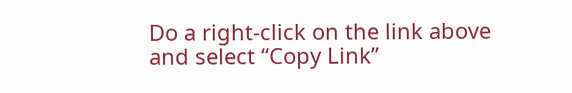Do a right-click on the link above
and select “Copy Link”